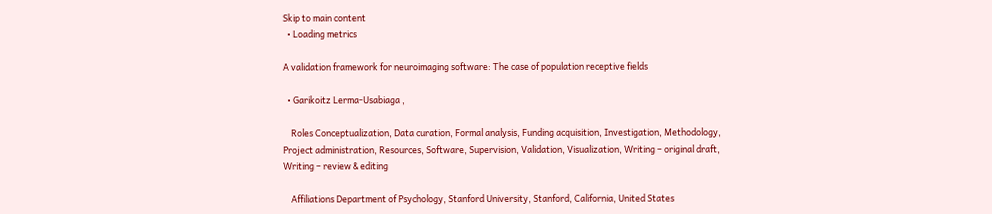Skip to main content
  • Loading metrics

A validation framework for neuroimaging software: The case of population receptive fields

  • Garikoitz Lerma-Usabiaga ,

    Roles Conceptualization, Data curation, Formal analysis, Funding acquisition, Investigation, Methodology, Project administration, Resources, Software, Supervision, Validation, Visualization, Writing – original draft, Writing – review & editing

    Affiliations Department of Psychology, Stanford University, Stanford, California, United States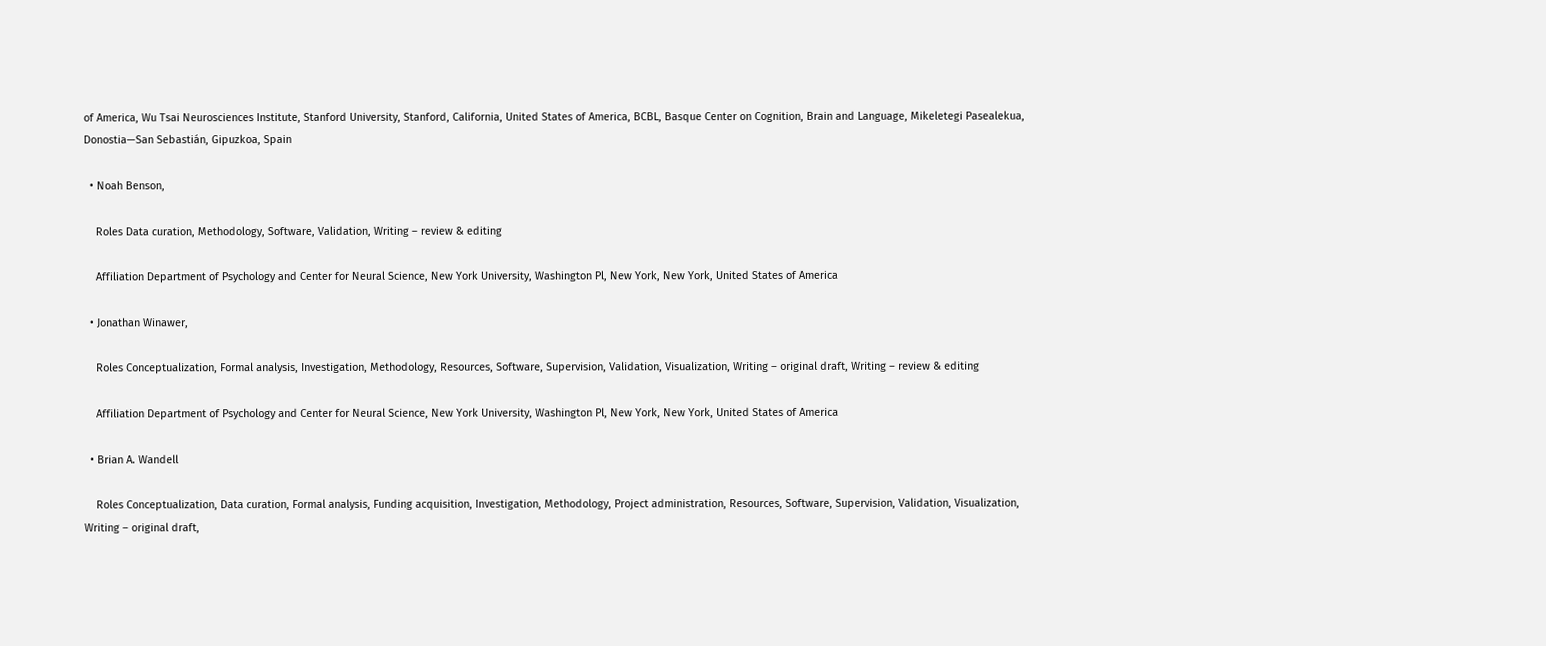of America, Wu Tsai Neurosciences Institute, Stanford University, Stanford, California, United States of America, BCBL, Basque Center on Cognition, Brain and Language, Mikeletegi Pasealekua, Donostia—San Sebastián, Gipuzkoa, Spain

  • Noah Benson,

    Roles Data curation, Methodology, Software, Validation, Writing – review & editing

    Affiliation Department of Psychology and Center for Neural Science, New York University, Washington Pl, New York, New York, United States of America

  • Jonathan Winawer,

    Roles Conceptualization, Formal analysis, Investigation, Methodology, Resources, Software, Supervision, Validation, Visualization, Writing – original draft, Writing – review & editing

    Affiliation Department of Psychology and Center for Neural Science, New York University, Washington Pl, New York, New York, United States of America

  • Brian A. Wandell

    Roles Conceptualization, Data curation, Formal analysis, Funding acquisition, Investigation, Methodology, Project administration, Resources, Software, Supervision, Validation, Visualization, Writing – original draft,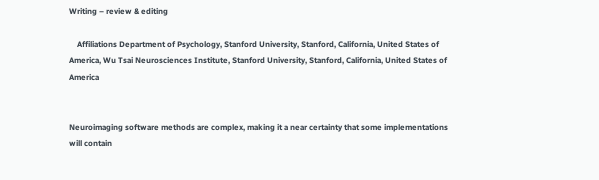Writing – review & editing

    Affiliations Department of Psychology, Stanford University, Stanford, California, United States of America, Wu Tsai Neurosciences Institute, Stanford University, Stanford, California, United States of America


Neuroimaging software methods are complex, making it a near certainty that some implementations will contain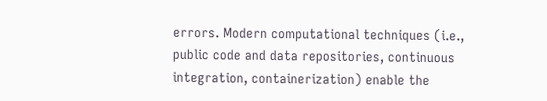errors. Modern computational techniques (i.e., public code and data repositories, continuous integration, containerization) enable the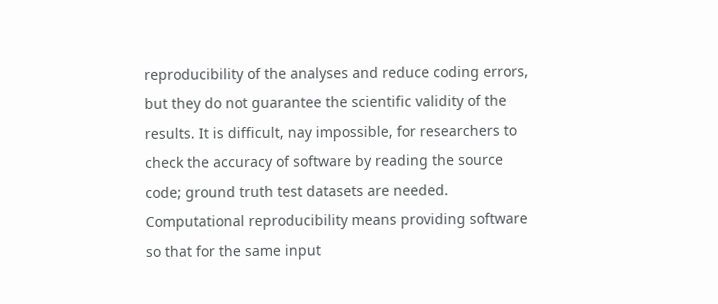reproducibility of the analyses and reduce coding errors, but they do not guarantee the scientific validity of the results. It is difficult, nay impossible, for researchers to check the accuracy of software by reading the source code; ground truth test datasets are needed. Computational reproducibility means providing software so that for the same input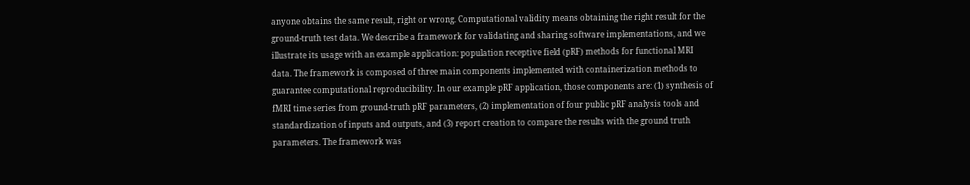anyone obtains the same result, right or wrong. Computational validity means obtaining the right result for the ground-truth test data. We describe a framework for validating and sharing software implementations, and we illustrate its usage with an example application: population receptive field (pRF) methods for functional MRI data. The framework is composed of three main components implemented with containerization methods to guarantee computational reproducibility. In our example pRF application, those components are: (1) synthesis of fMRI time series from ground-truth pRF parameters, (2) implementation of four public pRF analysis tools and standardization of inputs and outputs, and (3) report creation to compare the results with the ground truth parameters. The framework was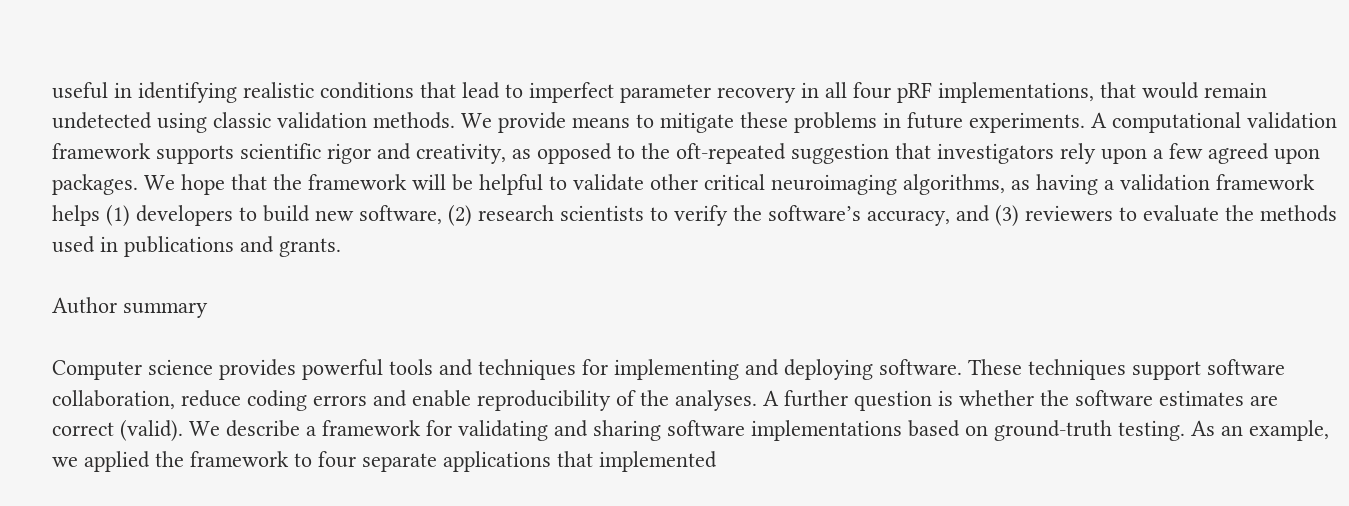useful in identifying realistic conditions that lead to imperfect parameter recovery in all four pRF implementations, that would remain undetected using classic validation methods. We provide means to mitigate these problems in future experiments. A computational validation framework supports scientific rigor and creativity, as opposed to the oft-repeated suggestion that investigators rely upon a few agreed upon packages. We hope that the framework will be helpful to validate other critical neuroimaging algorithms, as having a validation framework helps (1) developers to build new software, (2) research scientists to verify the software’s accuracy, and (3) reviewers to evaluate the methods used in publications and grants.

Author summary

Computer science provides powerful tools and techniques for implementing and deploying software. These techniques support software collaboration, reduce coding errors and enable reproducibility of the analyses. A further question is whether the software estimates are correct (valid). We describe a framework for validating and sharing software implementations based on ground-truth testing. As an example, we applied the framework to four separate applications that implemented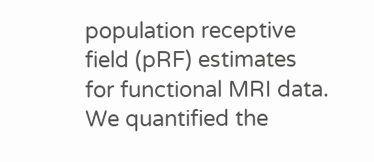population receptive field (pRF) estimates for functional MRI data. We quantified the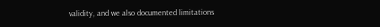validity, and we also documented limitations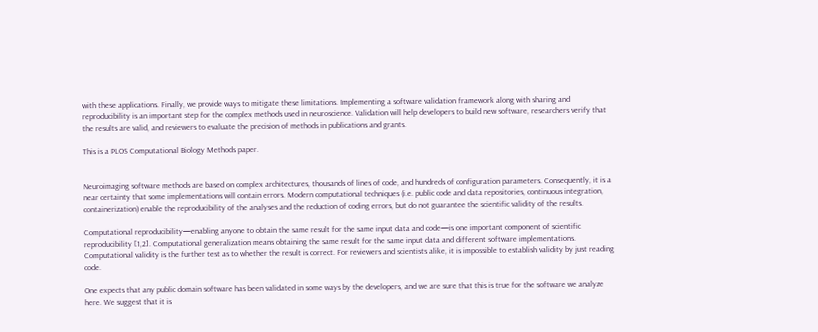with these applications. Finally, we provide ways to mitigate these limitations. Implementing a software validation framework along with sharing and reproducibility is an important step for the complex methods used in neuroscience. Validation will help developers to build new software, researchers verify that the results are valid, and reviewers to evaluate the precision of methods in publications and grants.

This is a PLOS Computational Biology Methods paper.


Neuroimaging software methods are based on complex architectures, thousands of lines of code, and hundreds of configuration parameters. Consequently, it is a near certainty that some implementations will contain errors. Modern computational techniques (i.e. public code and data repositories, continuous integration, containerization) enable the reproducibility of the analyses and the reduction of coding errors, but do not guarantee the scientific validity of the results.

Computational reproducibility—enabling anyone to obtain the same result for the same input data and code—is one important component of scientific reproducibility [1,2]. Computational generalization means obtaining the same result for the same input data and different software implementations. Computational validity is the further test as to whether the result is correct. For reviewers and scientists alike, it is impossible to establish validity by just reading code.

One expects that any public domain software has been validated in some ways by the developers, and we are sure that this is true for the software we analyze here. We suggest that it is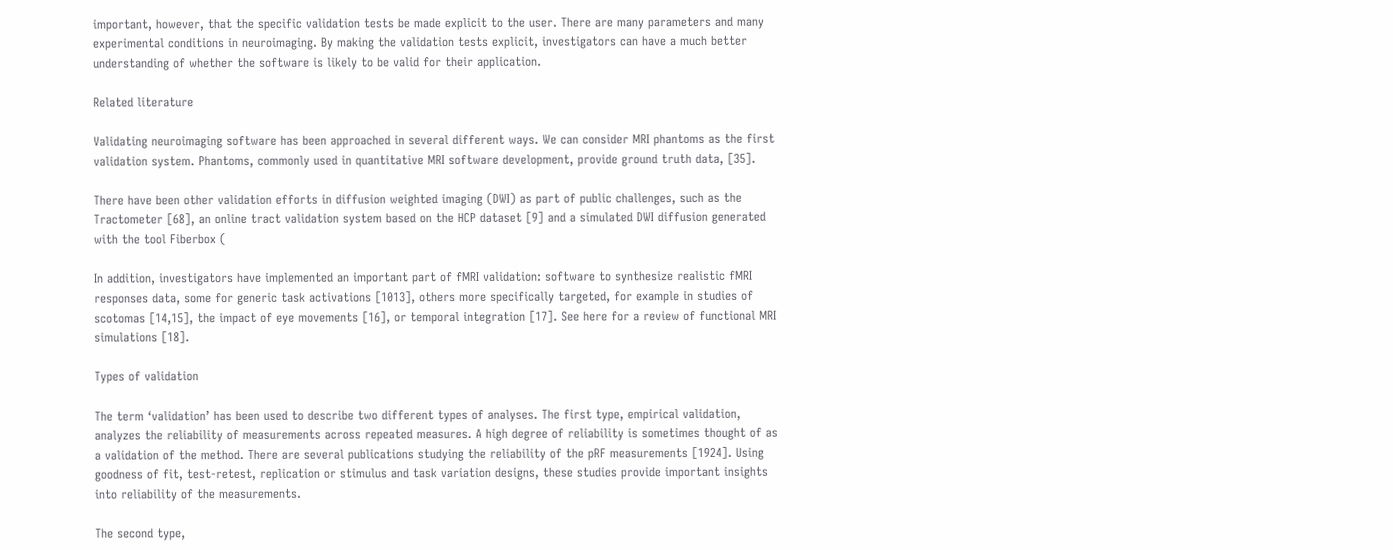important, however, that the specific validation tests be made explicit to the user. There are many parameters and many experimental conditions in neuroimaging. By making the validation tests explicit, investigators can have a much better understanding of whether the software is likely to be valid for their application.

Related literature

Validating neuroimaging software has been approached in several different ways. We can consider MRI phantoms as the first validation system. Phantoms, commonly used in quantitative MRI software development, provide ground truth data, [35].

There have been other validation efforts in diffusion weighted imaging (DWI) as part of public challenges, such as the Tractometer [68], an online tract validation system based on the HCP dataset [9] and a simulated DWI diffusion generated with the tool Fiberbox (

In addition, investigators have implemented an important part of fMRI validation: software to synthesize realistic fMRI responses data, some for generic task activations [1013], others more specifically targeted, for example in studies of scotomas [14,15], the impact of eye movements [16], or temporal integration [17]. See here for a review of functional MRI simulations [18].

Types of validation

The term ‘validation’ has been used to describe two different types of analyses. The first type, empirical validation, analyzes the reliability of measurements across repeated measures. A high degree of reliability is sometimes thought of as a validation of the method. There are several publications studying the reliability of the pRF measurements [1924]. Using goodness of fit, test-retest, replication or stimulus and task variation designs, these studies provide important insights into reliability of the measurements.

The second type,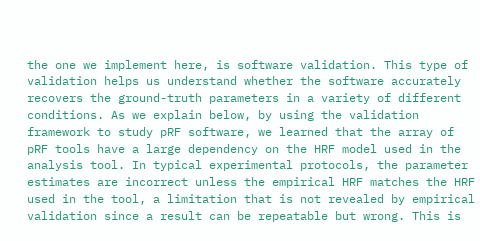the one we implement here, is software validation. This type of validation helps us understand whether the software accurately recovers the ground-truth parameters in a variety of different conditions. As we explain below, by using the validation framework to study pRF software, we learned that the array of pRF tools have a large dependency on the HRF model used in the analysis tool. In typical experimental protocols, the parameter estimates are incorrect unless the empirical HRF matches the HRF used in the tool, a limitation that is not revealed by empirical validation since a result can be repeatable but wrong. This is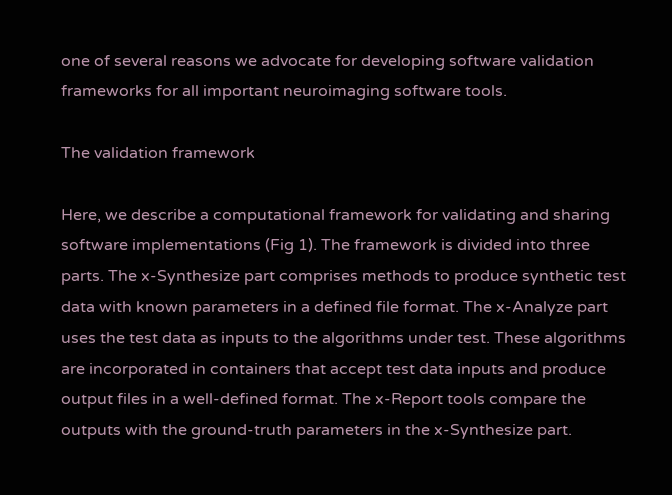one of several reasons we advocate for developing software validation frameworks for all important neuroimaging software tools.

The validation framework

Here, we describe a computational framework for validating and sharing software implementations (Fig 1). The framework is divided into three parts. The x-Synthesize part comprises methods to produce synthetic test data with known parameters in a defined file format. The x-Analyze part uses the test data as inputs to the algorithms under test. These algorithms are incorporated in containers that accept test data inputs and produce output files in a well-defined format. The x-Report tools compare the outputs with the ground-truth parameters in the x-Synthesize part.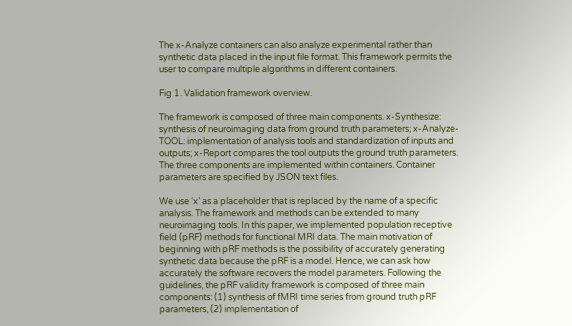The x-Analyze containers can also analyze experimental rather than synthetic data placed in the input file format. This framework permits the user to compare multiple algorithms in different containers.

Fig 1. Validation framework overview.

The framework is composed of three main components. x-Synthesize: synthesis of neuroimaging data from ground truth parameters; x-Analyze-TOOL: implementation of analysis tools and standardization of inputs and outputs; x-Report compares the tool outputs the ground truth parameters. The three components are implemented within containers. Container parameters are specified by JSON text files.

We use ‘x’ as a placeholder that is replaced by the name of a specific analysis. The framework and methods can be extended to many neuroimaging tools. In this paper, we implemented population receptive field (pRF) methods for functional MRI data. The main motivation of beginning with pRF methods is the possibility of accurately generating synthetic data because the pRF is a model. Hence, we can ask how accurately the software recovers the model parameters. Following the guidelines, the pRF validity framework is composed of three main components: (1) synthesis of fMRI time series from ground truth pRF parameters, (2) implementation of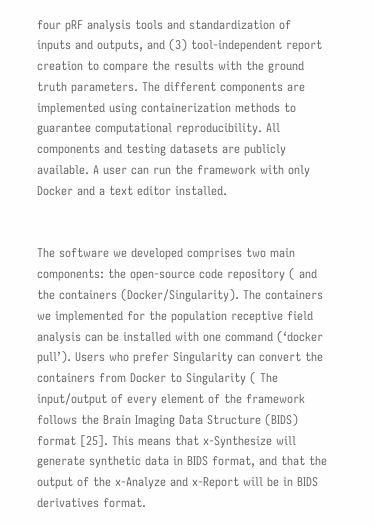four pRF analysis tools and standardization of inputs and outputs, and (3) tool-independent report creation to compare the results with the ground truth parameters. The different components are implemented using containerization methods to guarantee computational reproducibility. All components and testing datasets are publicly available. A user can run the framework with only Docker and a text editor installed.


The software we developed comprises two main components: the open-source code repository ( and the containers (Docker/Singularity). The containers we implemented for the population receptive field analysis can be installed with one command (‘docker pull’). Users who prefer Singularity can convert the containers from Docker to Singularity ( The input/output of every element of the framework follows the Brain Imaging Data Structure (BIDS) format [25]. This means that x-Synthesize will generate synthetic data in BIDS format, and that the output of the x-Analyze and x-Report will be in BIDS derivatives format.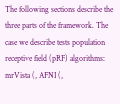The following sections describe the three parts of the framework. The case we describe tests population receptive field (pRF) algorithms: mrVista (, AFNI (,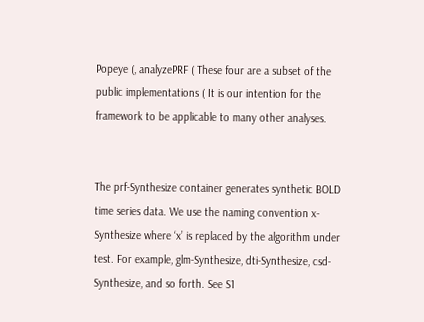Popeye (, analyzePRF ( These four are a subset of the public implementations ( It is our intention for the framework to be applicable to many other analyses.


The prf-Synthesize container generates synthetic BOLD time series data. We use the naming convention x-Synthesize where ‘x’ is replaced by the algorithm under test. For example, glm-Synthesize, dti-Synthesize, csd-Synthesize, and so forth. See S1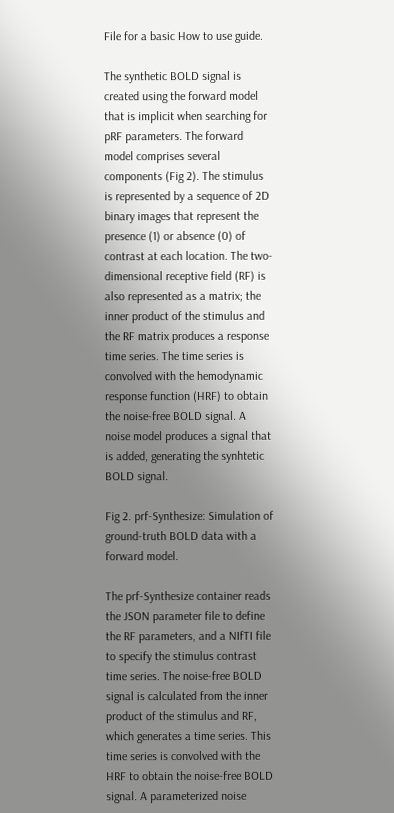File for a basic How to use guide.

The synthetic BOLD signal is created using the forward model that is implicit when searching for pRF parameters. The forward model comprises several components (Fig 2). The stimulus is represented by a sequence of 2D binary images that represent the presence (1) or absence (0) of contrast at each location. The two-dimensional receptive field (RF) is also represented as a matrix; the inner product of the stimulus and the RF matrix produces a response time series. The time series is convolved with the hemodynamic response function (HRF) to obtain the noise-free BOLD signal. A noise model produces a signal that is added, generating the synhtetic BOLD signal.

Fig 2. prf-Synthesize: Simulation of ground-truth BOLD data with a forward model.

The prf-Synthesize container reads the JSON parameter file to define the RF parameters, and a NIfTI file to specify the stimulus contrast time series. The noise-free BOLD signal is calculated from the inner product of the stimulus and RF, which generates a time series. This time series is convolved with the HRF to obtain the noise-free BOLD signal. A parameterized noise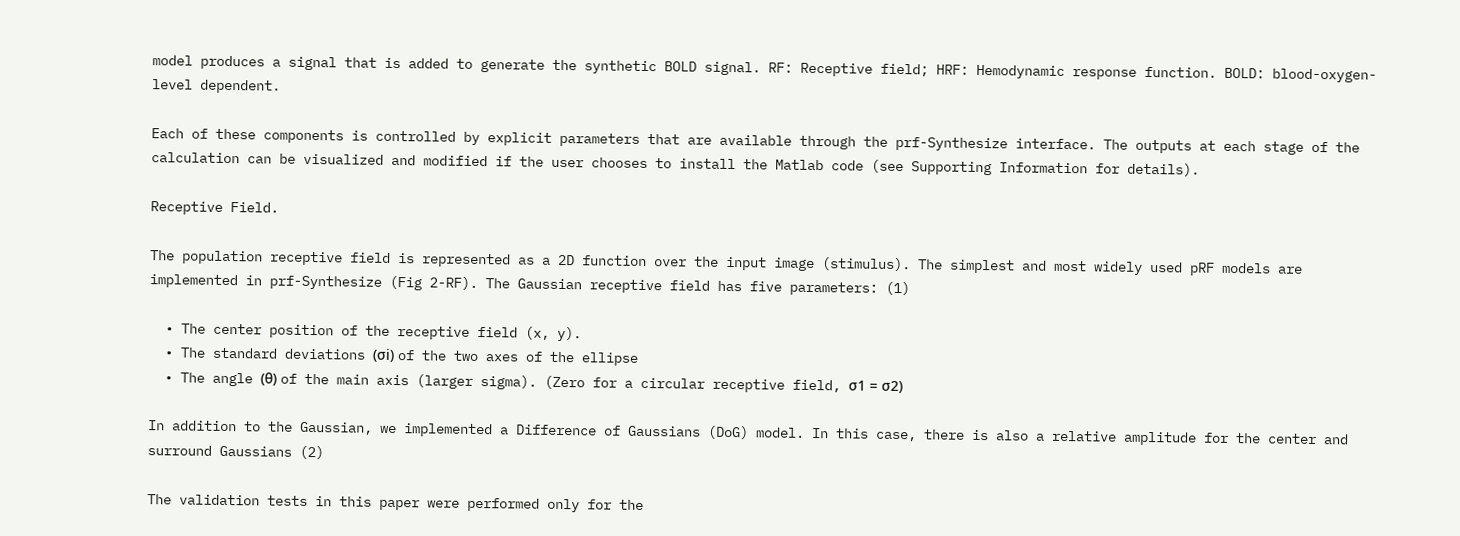model produces a signal that is added to generate the synthetic BOLD signal. RF: Receptive field; HRF: Hemodynamic response function. BOLD: blood-oxygen-level dependent.

Each of these components is controlled by explicit parameters that are available through the prf-Synthesize interface. The outputs at each stage of the calculation can be visualized and modified if the user chooses to install the Matlab code (see Supporting Information for details).

Receptive Field.

The population receptive field is represented as a 2D function over the input image (stimulus). The simplest and most widely used pRF models are implemented in prf-Synthesize (Fig 2-RF). The Gaussian receptive field has five parameters: (1)

  • The center position of the receptive field (x, y).
  • The standard deviations (σi) of the two axes of the ellipse
  • The angle (θ) of the main axis (larger sigma). (Zero for a circular receptive field, σ1 = σ2)

In addition to the Gaussian, we implemented a Difference of Gaussians (DoG) model. In this case, there is also a relative amplitude for the center and surround Gaussians (2)

The validation tests in this paper were performed only for the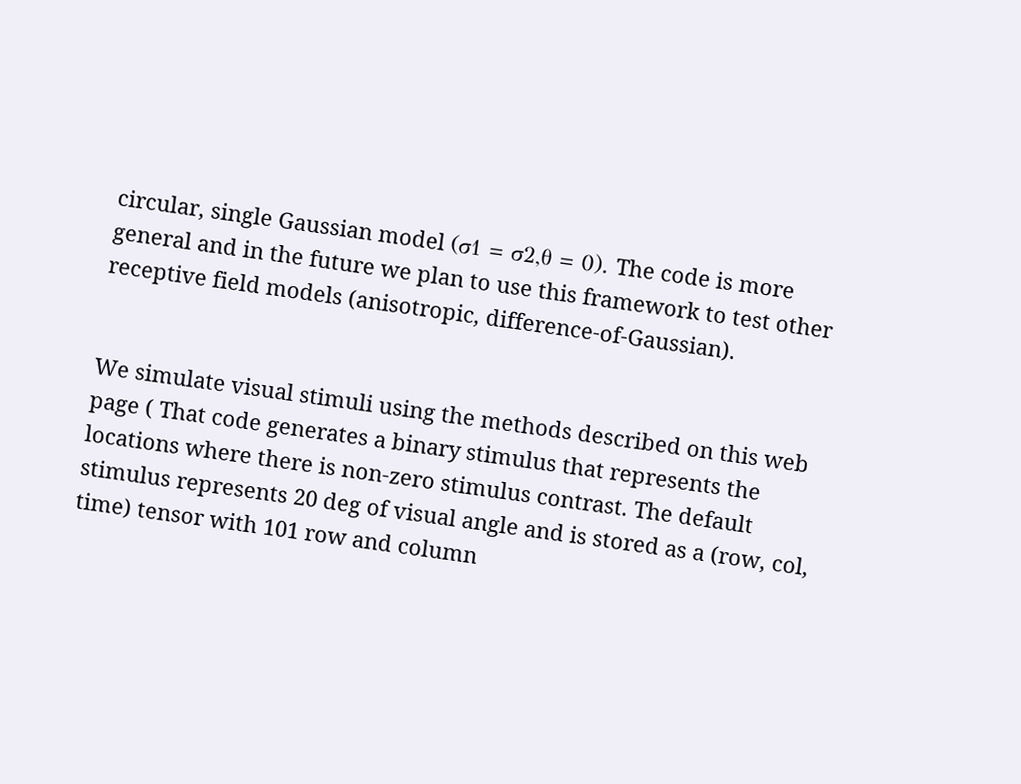circular, single Gaussian model (σ1 = σ2,θ = 0). The code is more general and in the future we plan to use this framework to test other receptive field models (anisotropic, difference-of-Gaussian).


We simulate visual stimuli using the methods described on this web page ( That code generates a binary stimulus that represents the locations where there is non-zero stimulus contrast. The default stimulus represents 20 deg of visual angle and is stored as a (row, col, time) tensor with 101 row and column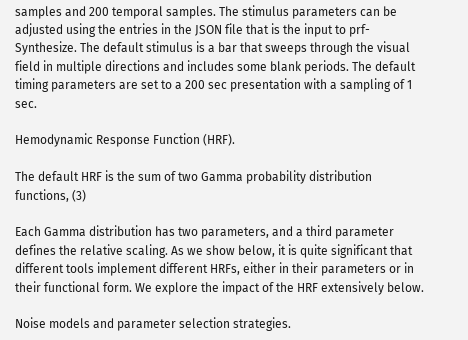samples and 200 temporal samples. The stimulus parameters can be adjusted using the entries in the JSON file that is the input to prf-Synthesize. The default stimulus is a bar that sweeps through the visual field in multiple directions and includes some blank periods. The default timing parameters are set to a 200 sec presentation with a sampling of 1 sec.

Hemodynamic Response Function (HRF).

The default HRF is the sum of two Gamma probability distribution functions, (3)

Each Gamma distribution has two parameters, and a third parameter defines the relative scaling. As we show below, it is quite significant that different tools implement different HRFs, either in their parameters or in their functional form. We explore the impact of the HRF extensively below.

Noise models and parameter selection strategies.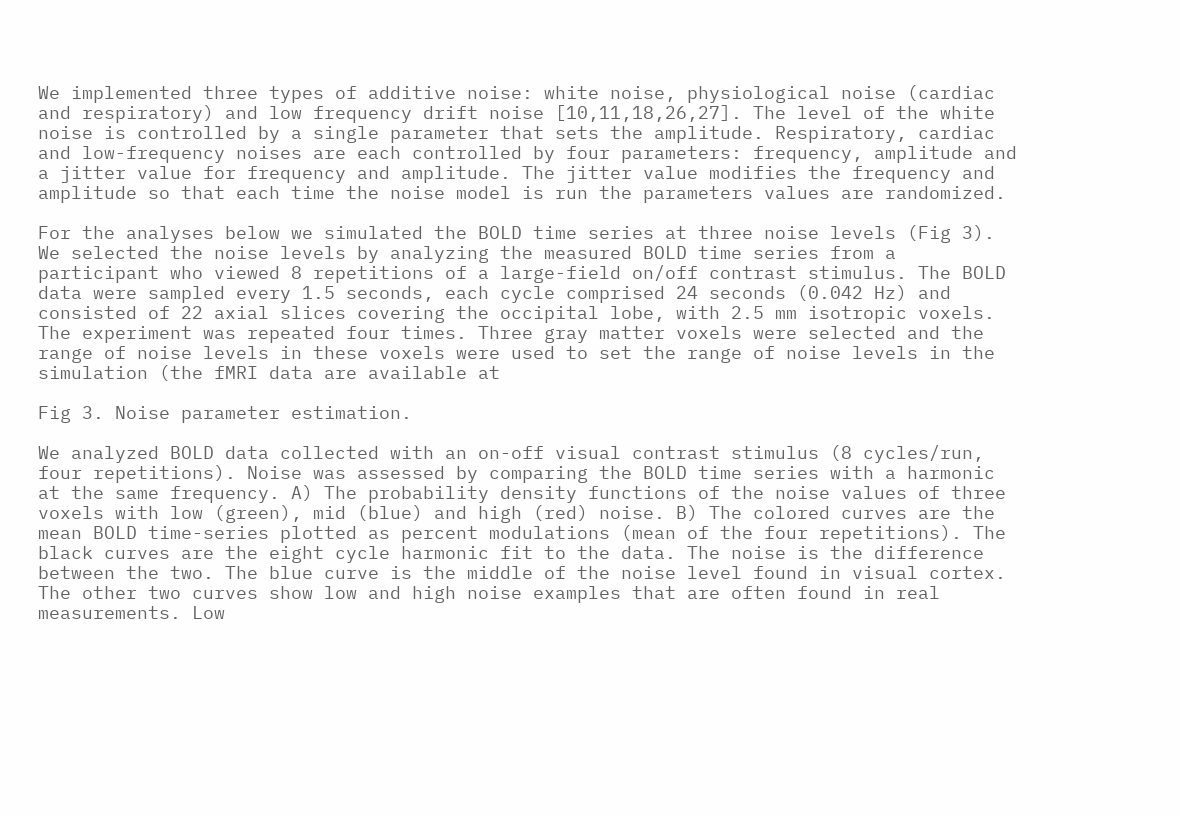We implemented three types of additive noise: white noise, physiological noise (cardiac and respiratory) and low frequency drift noise [10,11,18,26,27]. The level of the white noise is controlled by a single parameter that sets the amplitude. Respiratory, cardiac and low-frequency noises are each controlled by four parameters: frequency, amplitude and a jitter value for frequency and amplitude. The jitter value modifies the frequency and amplitude so that each time the noise model is run the parameters values are randomized.

For the analyses below we simulated the BOLD time series at three noise levels (Fig 3). We selected the noise levels by analyzing the measured BOLD time series from a participant who viewed 8 repetitions of a large-field on/off contrast stimulus. The BOLD data were sampled every 1.5 seconds, each cycle comprised 24 seconds (0.042 Hz) and consisted of 22 axial slices covering the occipital lobe, with 2.5 mm isotropic voxels. The experiment was repeated four times. Three gray matter voxels were selected and the range of noise levels in these voxels were used to set the range of noise levels in the simulation (the fMRI data are available at

Fig 3. Noise parameter estimation.

We analyzed BOLD data collected with an on-off visual contrast stimulus (8 cycles/run, four repetitions). Noise was assessed by comparing the BOLD time series with a harmonic at the same frequency. A) The probability density functions of the noise values of three voxels with low (green), mid (blue) and high (red) noise. B) The colored curves are the mean BOLD time-series plotted as percent modulations (mean of the four repetitions). The black curves are the eight cycle harmonic fit to the data. The noise is the difference between the two. The blue curve is the middle of the noise level found in visual cortex. The other two curves show low and high noise examples that are often found in real measurements. Low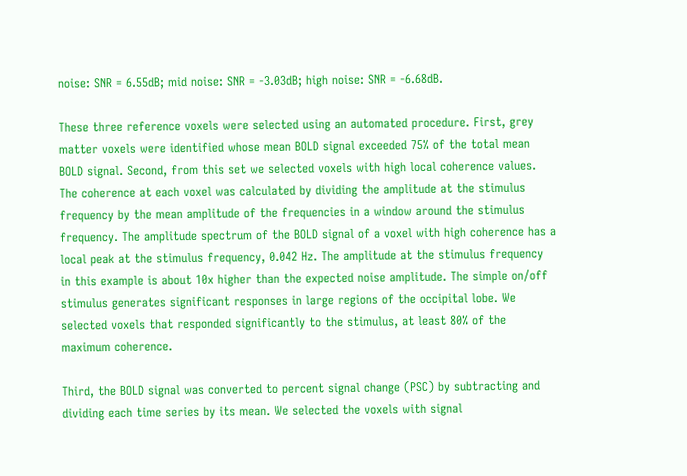noise: SNR = 6.55dB; mid noise: SNR = -3.03dB; high noise: SNR = -6.68dB.

These three reference voxels were selected using an automated procedure. First, grey matter voxels were identified whose mean BOLD signal exceeded 75% of the total mean BOLD signal. Second, from this set we selected voxels with high local coherence values. The coherence at each voxel was calculated by dividing the amplitude at the stimulus frequency by the mean amplitude of the frequencies in a window around the stimulus frequency. The amplitude spectrum of the BOLD signal of a voxel with high coherence has a local peak at the stimulus frequency, 0.042 Hz. The amplitude at the stimulus frequency in this example is about 10x higher than the expected noise amplitude. The simple on/off stimulus generates significant responses in large regions of the occipital lobe. We selected voxels that responded significantly to the stimulus, at least 80% of the maximum coherence.

Third, the BOLD signal was converted to percent signal change (PSC) by subtracting and dividing each time series by its mean. We selected the voxels with signal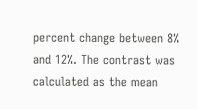percent change between 8% and 12%. The contrast was calculated as the mean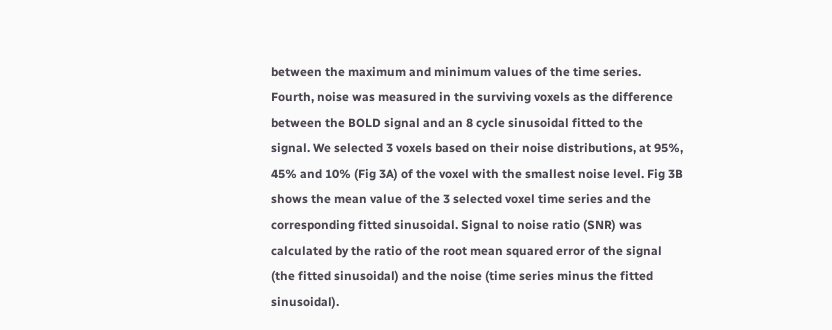between the maximum and minimum values of the time series. Fourth, noise was measured in the surviving voxels as the difference between the BOLD signal and an 8 cycle sinusoidal fitted to the signal. We selected 3 voxels based on their noise distributions, at 95%, 45% and 10% (Fig 3A) of the voxel with the smallest noise level. Fig 3B shows the mean value of the 3 selected voxel time series and the corresponding fitted sinusoidal. Signal to noise ratio (SNR) was calculated by the ratio of the root mean squared error of the signal (the fitted sinusoidal) and the noise (time series minus the fitted sinusoidal).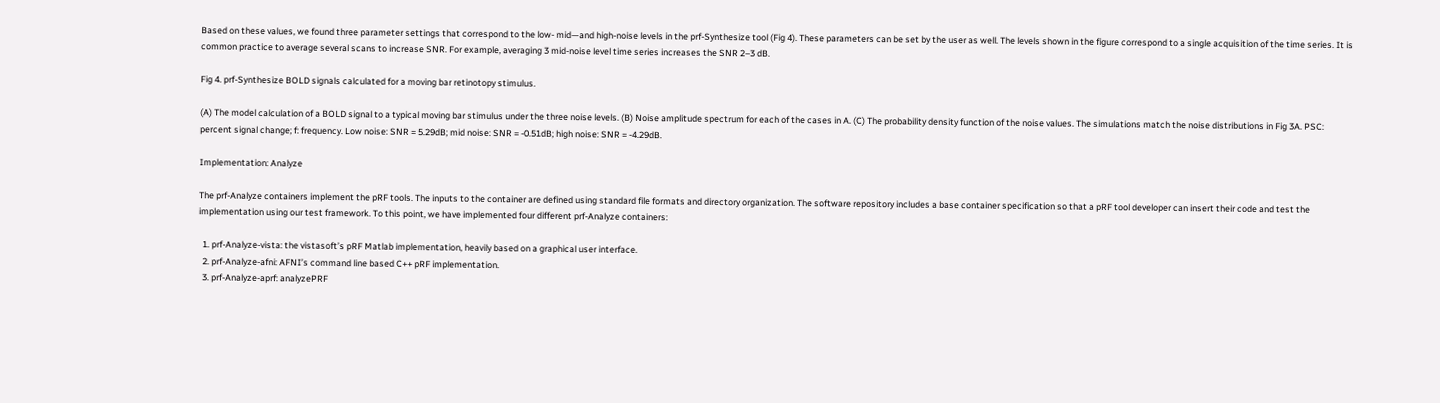Based on these values, we found three parameter settings that correspond to the low- mid—and high-noise levels in the prf-Synthesize tool (Fig 4). These parameters can be set by the user as well. The levels shown in the figure correspond to a single acquisition of the time series. It is common practice to average several scans to increase SNR. For example, averaging 3 mid-noise level time series increases the SNR 2–3 dB.

Fig 4. prf-Synthesize BOLD signals calculated for a moving bar retinotopy stimulus.

(A) The model calculation of a BOLD signal to a typical moving bar stimulus under the three noise levels. (B) Noise amplitude spectrum for each of the cases in A. (C) The probability density function of the noise values. The simulations match the noise distributions in Fig 3A. PSC: percent signal change; f: frequency. Low noise: SNR = 5.29dB; mid noise: SNR = -0.51dB; high noise: SNR = -4.29dB.

Implementation: Analyze

The prf-Analyze containers implement the pRF tools. The inputs to the container are defined using standard file formats and directory organization. The software repository includes a base container specification so that a pRF tool developer can insert their code and test the implementation using our test framework. To this point, we have implemented four different prf-Analyze containers:

  1. prf-Analyze-vista: the vistasoft’s pRF Matlab implementation, heavily based on a graphical user interface.
  2. prf-Analyze-afni: AFNI’s command line based C++ pRF implementation.
  3. prf-Analyze-aprf: analyzePRF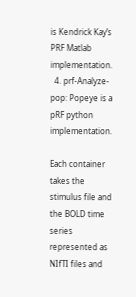is Kendrick Kay’s PRF Matlab implementation.
  4. prf-Analyze-pop: Popeye is a pRF python implementation.

Each container takes the stimulus file and the BOLD time series represented as NIfTI files and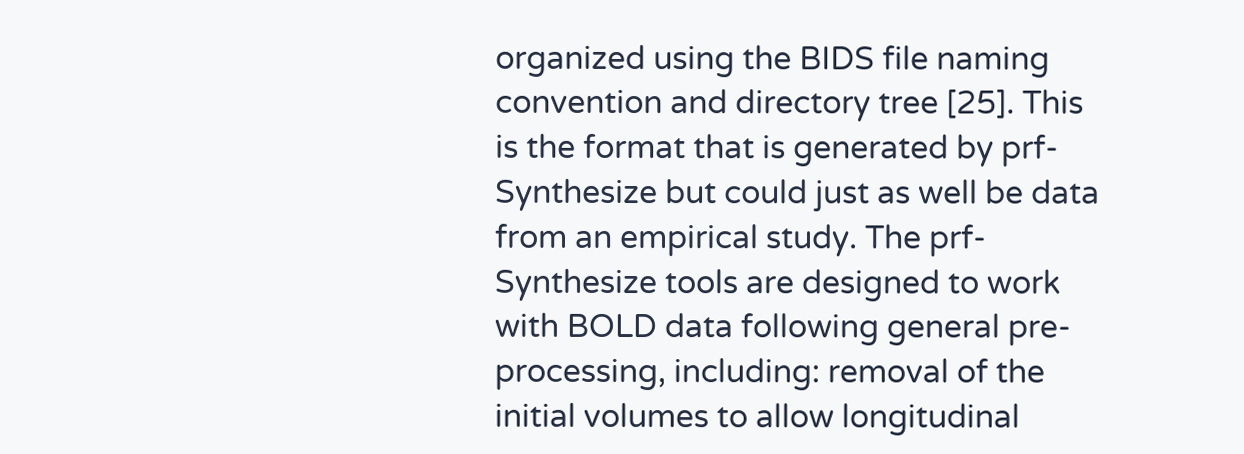organized using the BIDS file naming convention and directory tree [25]. This is the format that is generated by prf-Synthesize but could just as well be data from an empirical study. The prf-Synthesize tools are designed to work with BOLD data following general pre-processing, including: removal of the initial volumes to allow longitudinal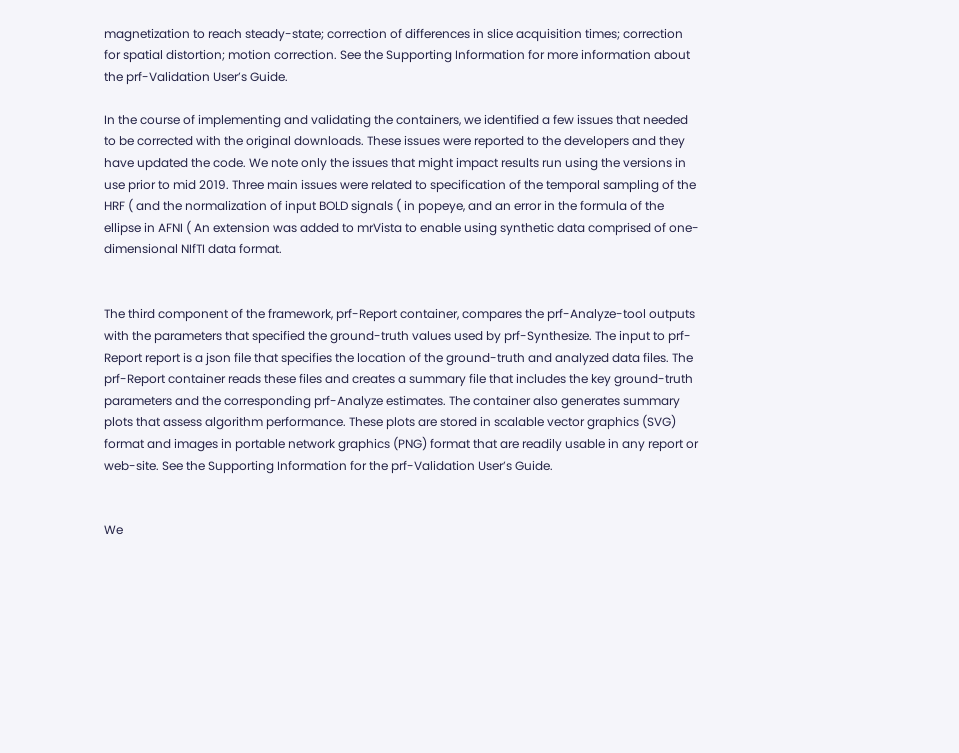magnetization to reach steady-state; correction of differences in slice acquisition times; correction for spatial distortion; motion correction. See the Supporting Information for more information about the prf-Validation User’s Guide.

In the course of implementing and validating the containers, we identified a few issues that needed to be corrected with the original downloads. These issues were reported to the developers and they have updated the code. We note only the issues that might impact results run using the versions in use prior to mid 2019. Three main issues were related to specification of the temporal sampling of the HRF ( and the normalization of input BOLD signals ( in popeye, and an error in the formula of the ellipse in AFNI ( An extension was added to mrVista to enable using synthetic data comprised of one-dimensional NIfTI data format.


The third component of the framework, prf-Report container, compares the prf-Analyze-tool outputs with the parameters that specified the ground-truth values used by prf-Synthesize. The input to prf-Report report is a json file that specifies the location of the ground-truth and analyzed data files. The prf-Report container reads these files and creates a summary file that includes the key ground-truth parameters and the corresponding prf-Analyze estimates. The container also generates summary plots that assess algorithm performance. These plots are stored in scalable vector graphics (SVG) format and images in portable network graphics (PNG) format that are readily usable in any report or web-site. See the Supporting Information for the prf-Validation User’s Guide.


We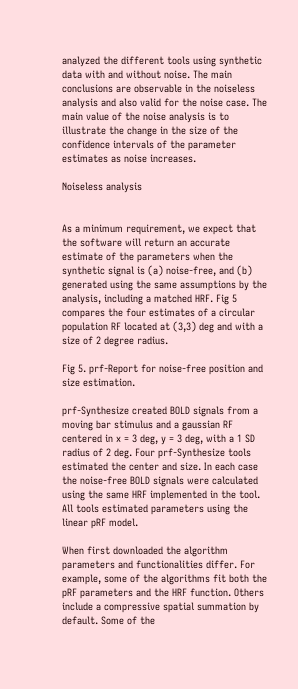analyzed the different tools using synthetic data with and without noise. The main conclusions are observable in the noiseless analysis and also valid for the noise case. The main value of the noise analysis is to illustrate the change in the size of the confidence intervals of the parameter estimates as noise increases.

Noiseless analysis


As a minimum requirement, we expect that the software will return an accurate estimate of the parameters when the synthetic signal is (a) noise-free, and (b) generated using the same assumptions by the analysis, including a matched HRF. Fig 5 compares the four estimates of a circular population RF located at (3,3) deg and with a size of 2 degree radius.

Fig 5. prf-Report for noise-free position and size estimation.

prf-Synthesize created BOLD signals from a moving bar stimulus and a gaussian RF centered in x = 3 deg, y = 3 deg, with a 1 SD radius of 2 deg. Four prf-Synthesize tools estimated the center and size. In each case the noise-free BOLD signals were calculated using the same HRF implemented in the tool. All tools estimated parameters using the linear pRF model.

When first downloaded the algorithm parameters and functionalities differ. For example, some of the algorithms fit both the pRF parameters and the HRF function. Others include a compressive spatial summation by default. Some of the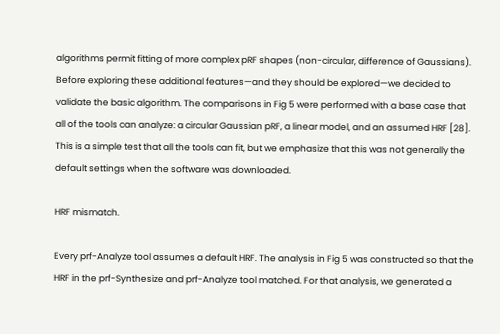algorithms permit fitting of more complex pRF shapes (non-circular, difference of Gaussians). Before exploring these additional features—and they should be explored—we decided to validate the basic algorithm. The comparisons in Fig 5 were performed with a base case that all of the tools can analyze: a circular Gaussian pRF, a linear model, and an assumed HRF [28]. This is a simple test that all the tools can fit, but we emphasize that this was not generally the default settings when the software was downloaded.

HRF mismatch.

Every prf-Analyze tool assumes a default HRF. The analysis in Fig 5 was constructed so that the HRF in the prf-Synthesize and prf-Analyze tool matched. For that analysis, we generated a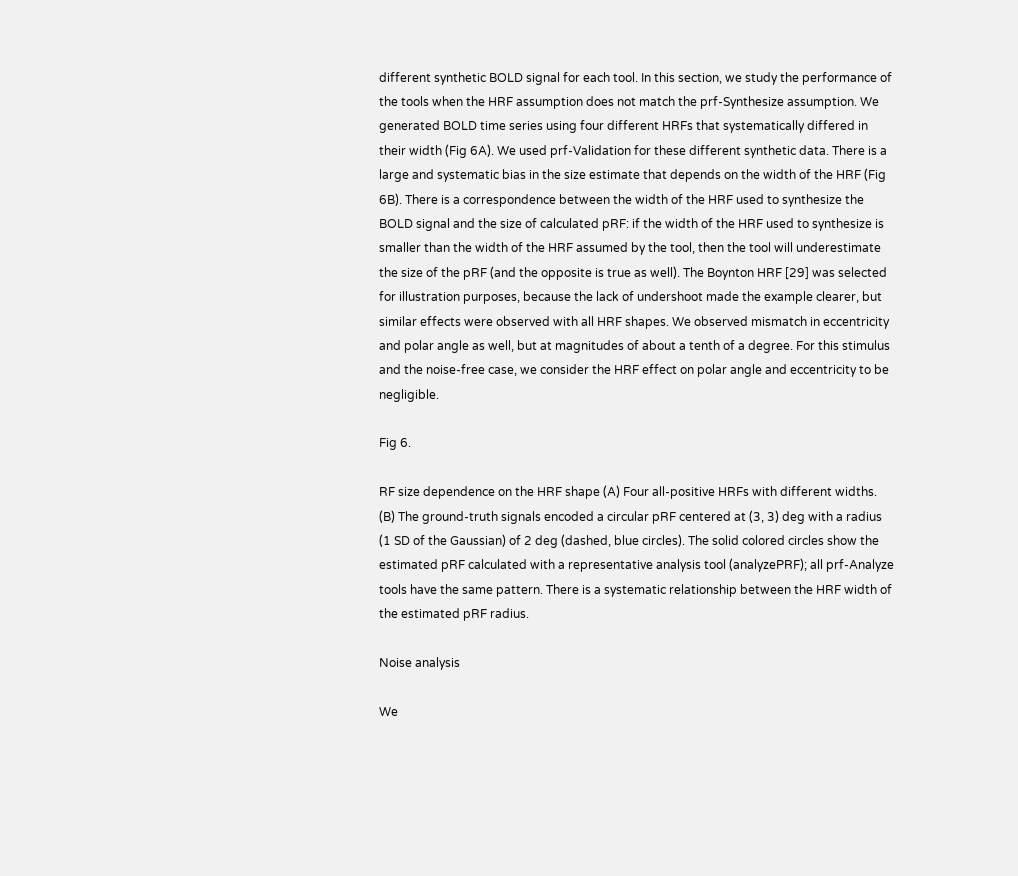different synthetic BOLD signal for each tool. In this section, we study the performance of the tools when the HRF assumption does not match the prf-Synthesize assumption. We generated BOLD time series using four different HRFs that systematically differed in their width (Fig 6A). We used prf-Validation for these different synthetic data. There is a large and systematic bias in the size estimate that depends on the width of the HRF (Fig 6B). There is a correspondence between the width of the HRF used to synthesize the BOLD signal and the size of calculated pRF: if the width of the HRF used to synthesize is smaller than the width of the HRF assumed by the tool, then the tool will underestimate the size of the pRF (and the opposite is true as well). The Boynton HRF [29] was selected for illustration purposes, because the lack of undershoot made the example clearer, but similar effects were observed with all HRF shapes. We observed mismatch in eccentricity and polar angle as well, but at magnitudes of about a tenth of a degree. For this stimulus and the noise-free case, we consider the HRF effect on polar angle and eccentricity to be negligible.

Fig 6.

RF size dependence on the HRF shape (A) Four all-positive HRFs with different widths. (B) The ground-truth signals encoded a circular pRF centered at (3, 3) deg with a radius (1 SD of the Gaussian) of 2 deg (dashed, blue circles). The solid colored circles show the estimated pRF calculated with a representative analysis tool (analyzePRF); all prf-Analyze tools have the same pattern. There is a systematic relationship between the HRF width of the estimated pRF radius.

Noise analysis

We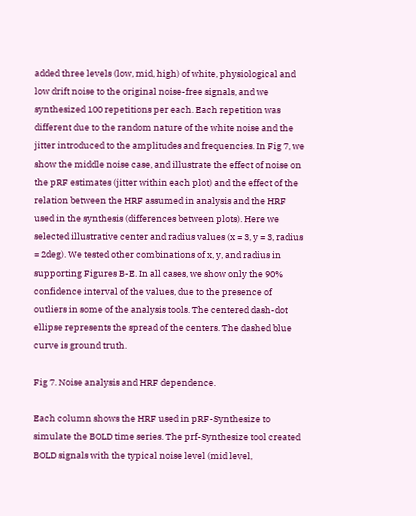added three levels (low, mid, high) of white, physiological and low drift noise to the original noise-free signals, and we synthesized 100 repetitions per each. Each repetition was different due to the random nature of the white noise and the jitter introduced to the amplitudes and frequencies. In Fig 7, we show the middle noise case, and illustrate the effect of noise on the pRF estimates (jitter within each plot) and the effect of the relation between the HRF assumed in analysis and the HRF used in the synthesis (differences between plots). Here we selected illustrative center and radius values (x = 3, y = 3, radius = 2deg). We tested other combinations of x, y, and radius in supporting Figures B-E. In all cases, we show only the 90% confidence interval of the values, due to the presence of outliers in some of the analysis tools. The centered dash-dot ellipse represents the spread of the centers. The dashed blue curve is ground truth.

Fig 7. Noise analysis and HRF dependence.

Each column shows the HRF used in pRF-Synthesize to simulate the BOLD time series. The prf-Synthesize tool created BOLD signals with the typical noise level (mid level,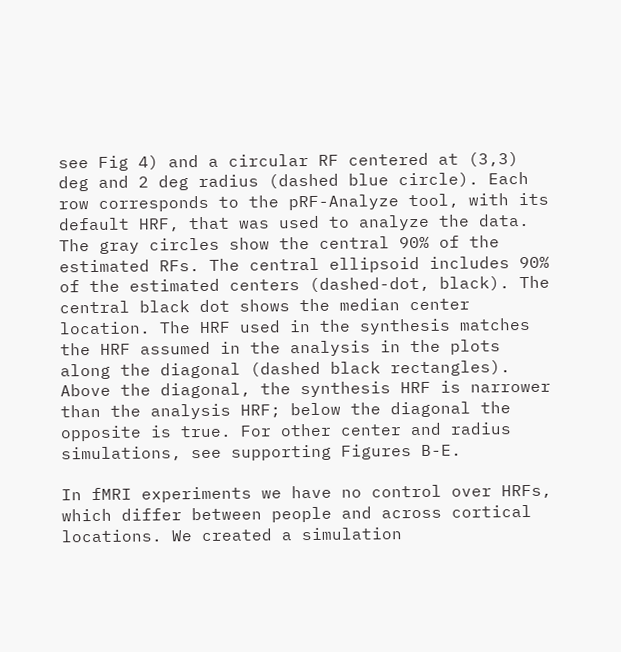see Fig 4) and a circular RF centered at (3,3) deg and 2 deg radius (dashed blue circle). Each row corresponds to the pRF-Analyze tool, with its default HRF, that was used to analyze the data. The gray circles show the central 90% of the estimated RFs. The central ellipsoid includes 90% of the estimated centers (dashed-dot, black). The central black dot shows the median center location. The HRF used in the synthesis matches the HRF assumed in the analysis in the plots along the diagonal (dashed black rectangles). Above the diagonal, the synthesis HRF is narrower than the analysis HRF; below the diagonal the opposite is true. For other center and radius simulations, see supporting Figures B-E.

In fMRI experiments we have no control over HRFs, which differ between people and across cortical locations. We created a simulation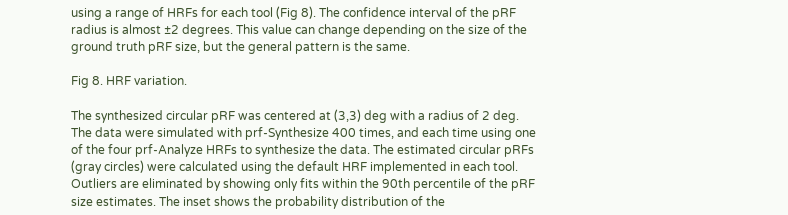using a range of HRFs for each tool (Fig 8). The confidence interval of the pRF radius is almost ±2 degrees. This value can change depending on the size of the ground truth pRF size, but the general pattern is the same.

Fig 8. HRF variation.

The synthesized circular pRF was centered at (3,3) deg with a radius of 2 deg. The data were simulated with prf-Synthesize 400 times, and each time using one of the four prf-Analyze HRFs to synthesize the data. The estimated circular pRFs (gray circles) were calculated using the default HRF implemented in each tool. Outliers are eliminated by showing only fits within the 90th percentile of the pRF size estimates. The inset shows the probability distribution of the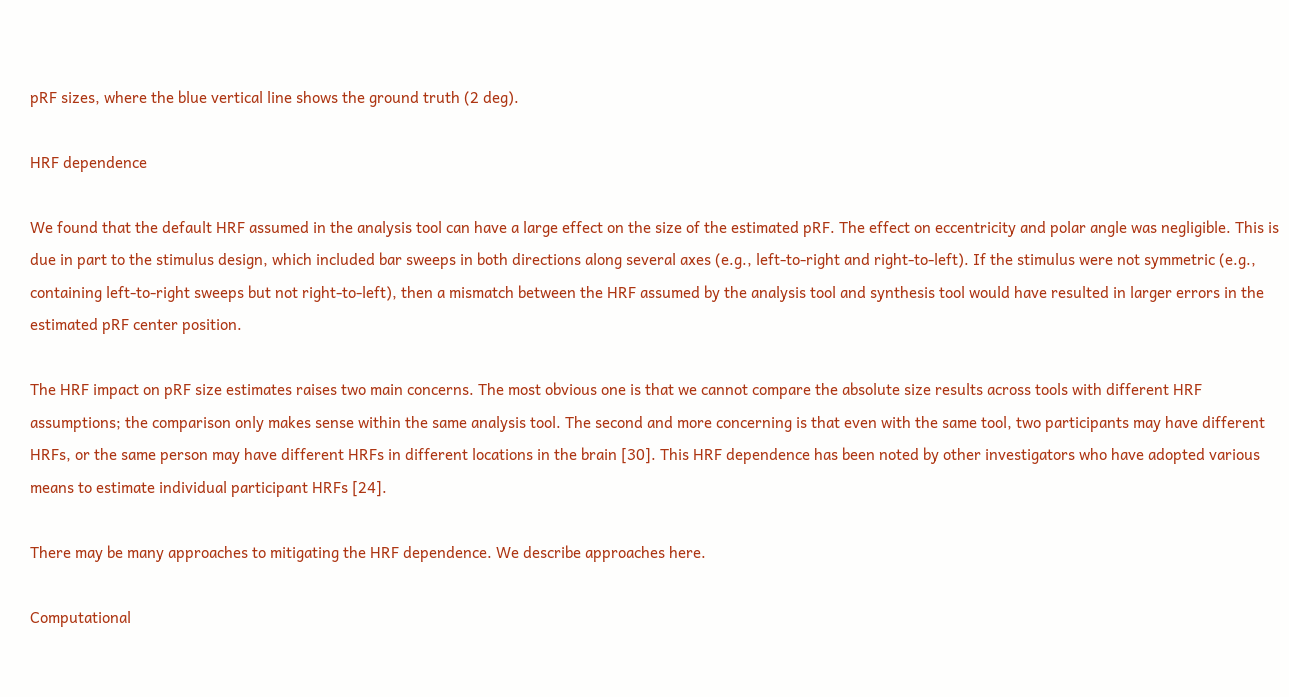pRF sizes, where the blue vertical line shows the ground truth (2 deg).

HRF dependence

We found that the default HRF assumed in the analysis tool can have a large effect on the size of the estimated pRF. The effect on eccentricity and polar angle was negligible. This is due in part to the stimulus design, which included bar sweeps in both directions along several axes (e.g., left-to-right and right-to-left). If the stimulus were not symmetric (e.g., containing left-to-right sweeps but not right-to-left), then a mismatch between the HRF assumed by the analysis tool and synthesis tool would have resulted in larger errors in the estimated pRF center position.

The HRF impact on pRF size estimates raises two main concerns. The most obvious one is that we cannot compare the absolute size results across tools with different HRF assumptions; the comparison only makes sense within the same analysis tool. The second and more concerning is that even with the same tool, two participants may have different HRFs, or the same person may have different HRFs in different locations in the brain [30]. This HRF dependence has been noted by other investigators who have adopted various means to estimate individual participant HRFs [24].

There may be many approaches to mitigating the HRF dependence. We describe approaches here.

Computational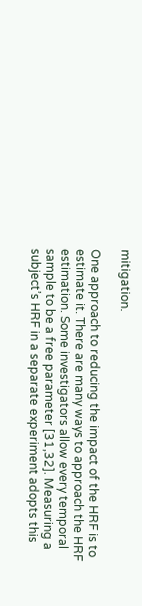mitigation.

One approach to reducing the impact of the HRF is to estimate it. There are many ways to approach the HRF estimation. Some investigators allow every temporal sample to be a free parameter [31,32]. Measuring a subject’s HRF in a separate experiment adopts this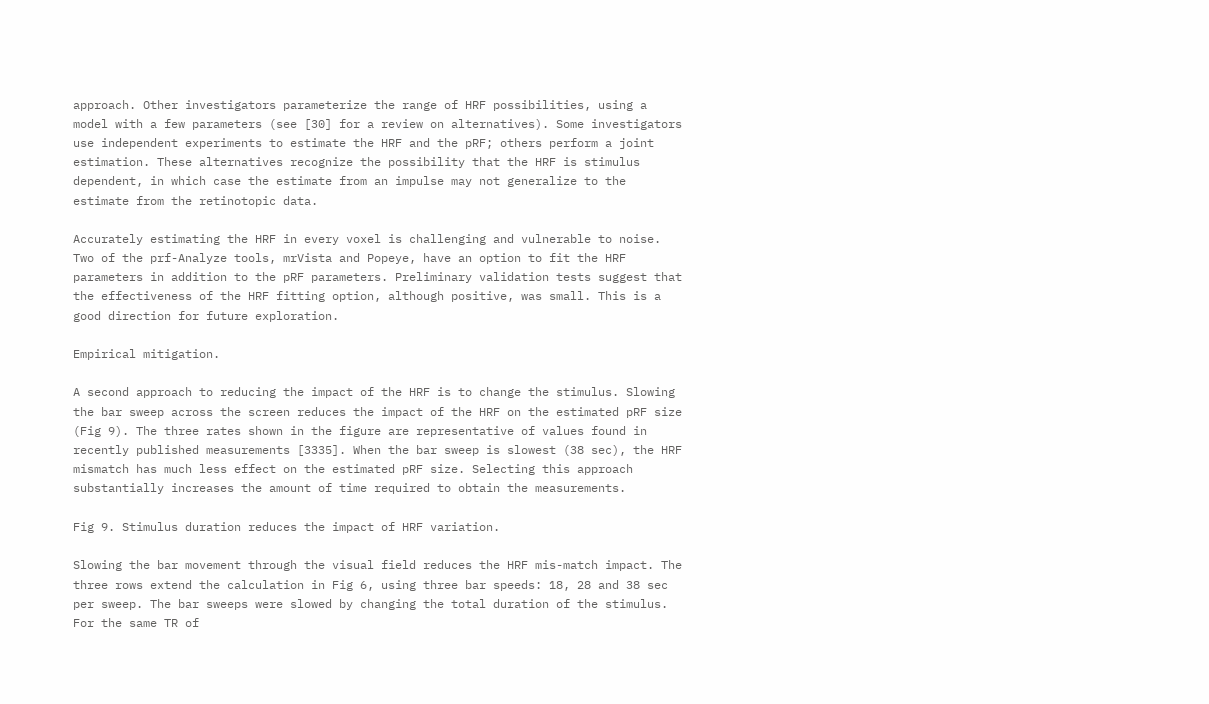approach. Other investigators parameterize the range of HRF possibilities, using a model with a few parameters (see [30] for a review on alternatives). Some investigators use independent experiments to estimate the HRF and the pRF; others perform a joint estimation. These alternatives recognize the possibility that the HRF is stimulus dependent, in which case the estimate from an impulse may not generalize to the estimate from the retinotopic data.

Accurately estimating the HRF in every voxel is challenging and vulnerable to noise. Two of the prf-Analyze tools, mrVista and Popeye, have an option to fit the HRF parameters in addition to the pRF parameters. Preliminary validation tests suggest that the effectiveness of the HRF fitting option, although positive, was small. This is a good direction for future exploration.

Empirical mitigation.

A second approach to reducing the impact of the HRF is to change the stimulus. Slowing the bar sweep across the screen reduces the impact of the HRF on the estimated pRF size (Fig 9). The three rates shown in the figure are representative of values found in recently published measurements [3335]. When the bar sweep is slowest (38 sec), the HRF mismatch has much less effect on the estimated pRF size. Selecting this approach substantially increases the amount of time required to obtain the measurements.

Fig 9. Stimulus duration reduces the impact of HRF variation.

Slowing the bar movement through the visual field reduces the HRF mis-match impact. The three rows extend the calculation in Fig 6, using three bar speeds: 18, 28 and 38 sec per sweep. The bar sweeps were slowed by changing the total duration of the stimulus. For the same TR of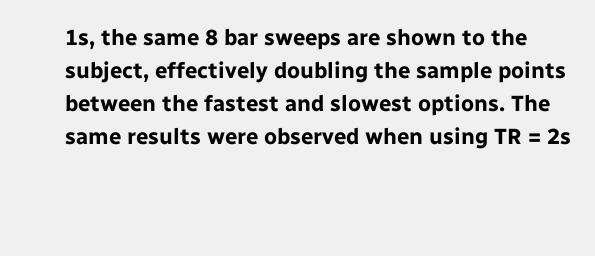1s, the same 8 bar sweeps are shown to the subject, effectively doubling the sample points between the fastest and slowest options. The same results were observed when using TR = 2s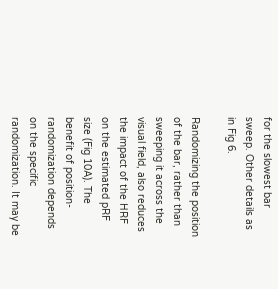for the slowest bar sweep. Other details as in Fig 6.

Randomizing the position of the bar, rather than sweeping it across the visual field, also reduces the impact of the HRF on the estimated pRF size (Fig 10A). The benefit of position-randomization depends on the specific randomization. It may be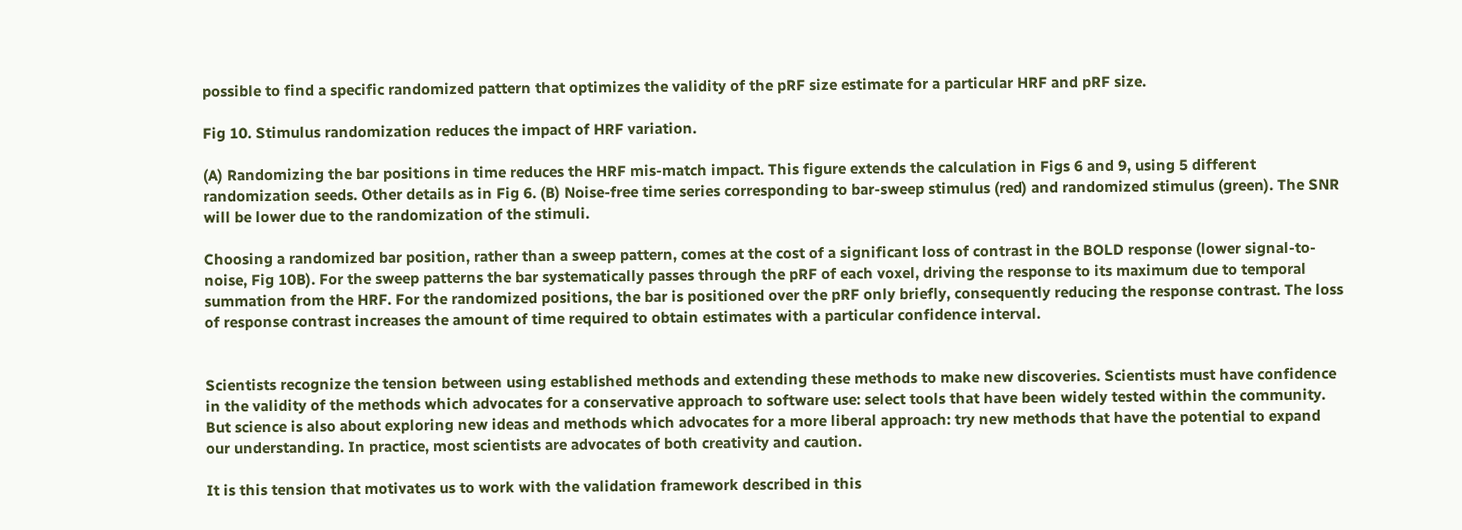possible to find a specific randomized pattern that optimizes the validity of the pRF size estimate for a particular HRF and pRF size.

Fig 10. Stimulus randomization reduces the impact of HRF variation.

(A) Randomizing the bar positions in time reduces the HRF mis-match impact. This figure extends the calculation in Figs 6 and 9, using 5 different randomization seeds. Other details as in Fig 6. (B) Noise-free time series corresponding to bar-sweep stimulus (red) and randomized stimulus (green). The SNR will be lower due to the randomization of the stimuli.

Choosing a randomized bar position, rather than a sweep pattern, comes at the cost of a significant loss of contrast in the BOLD response (lower signal-to-noise, Fig 10B). For the sweep patterns the bar systematically passes through the pRF of each voxel, driving the response to its maximum due to temporal summation from the HRF. For the randomized positions, the bar is positioned over the pRF only briefly, consequently reducing the response contrast. The loss of response contrast increases the amount of time required to obtain estimates with a particular confidence interval.


Scientists recognize the tension between using established methods and extending these methods to make new discoveries. Scientists must have confidence in the validity of the methods which advocates for a conservative approach to software use: select tools that have been widely tested within the community. But science is also about exploring new ideas and methods which advocates for a more liberal approach: try new methods that have the potential to expand our understanding. In practice, most scientists are advocates of both creativity and caution.

It is this tension that motivates us to work with the validation framework described in this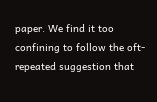paper. We find it too confining to follow the oft-repeated suggestion that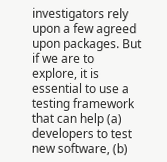investigators rely upon a few agreed upon packages. But if we are to explore, it is essential to use a testing framework that can help (a) developers to test new software, (b)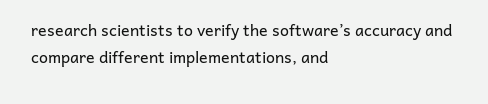research scientists to verify the software’s accuracy and compare different implementations, and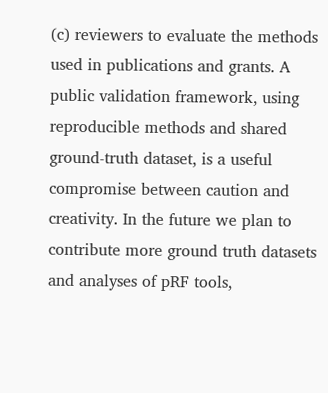(c) reviewers to evaluate the methods used in publications and grants. A public validation framework, using reproducible methods and shared ground-truth dataset, is a useful compromise between caution and creativity. In the future we plan to contribute more ground truth datasets and analyses of pRF tools,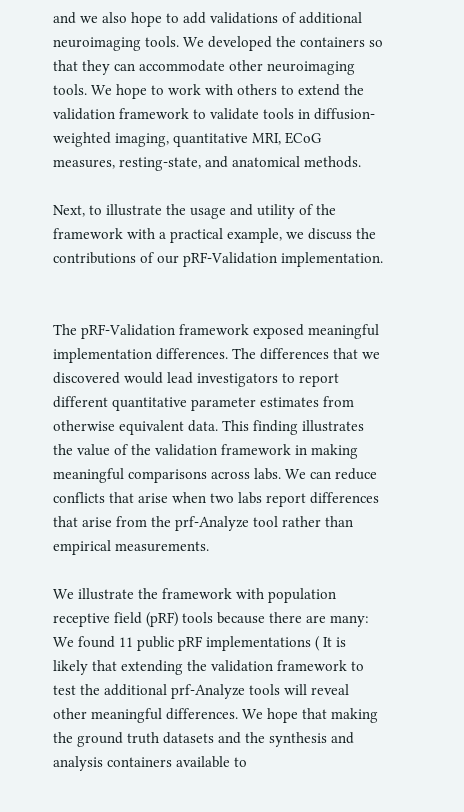and we also hope to add validations of additional neuroimaging tools. We developed the containers so that they can accommodate other neuroimaging tools. We hope to work with others to extend the validation framework to validate tools in diffusion-weighted imaging, quantitative MRI, ECoG measures, resting-state, and anatomical methods.

Next, to illustrate the usage and utility of the framework with a practical example, we discuss the contributions of our pRF-Validation implementation.


The pRF-Validation framework exposed meaningful implementation differences. The differences that we discovered would lead investigators to report different quantitative parameter estimates from otherwise equivalent data. This finding illustrates the value of the validation framework in making meaningful comparisons across labs. We can reduce conflicts that arise when two labs report differences that arise from the prf-Analyze tool rather than empirical measurements.

We illustrate the framework with population receptive field (pRF) tools because there are many: We found 11 public pRF implementations ( It is likely that extending the validation framework to test the additional prf-Analyze tools will reveal other meaningful differences. We hope that making the ground truth datasets and the synthesis and analysis containers available to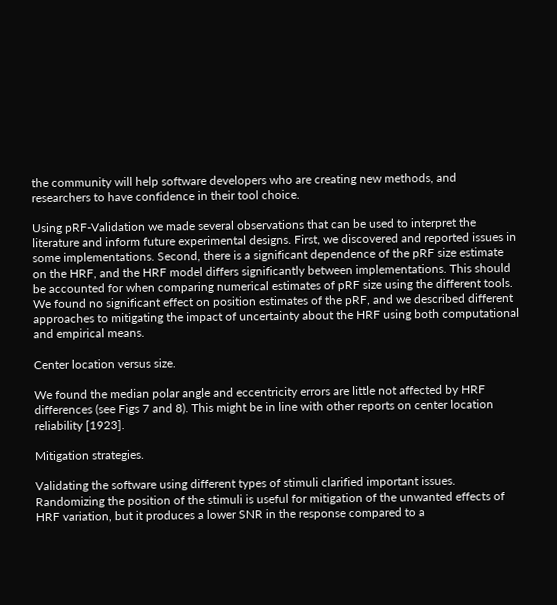the community will help software developers who are creating new methods, and researchers to have confidence in their tool choice.

Using pRF-Validation we made several observations that can be used to interpret the literature and inform future experimental designs. First, we discovered and reported issues in some implementations. Second, there is a significant dependence of the pRF size estimate on the HRF, and the HRF model differs significantly between implementations. This should be accounted for when comparing numerical estimates of pRF size using the different tools. We found no significant effect on position estimates of the pRF, and we described different approaches to mitigating the impact of uncertainty about the HRF using both computational and empirical means.

Center location versus size.

We found the median polar angle and eccentricity errors are little not affected by HRF differences (see Figs 7 and 8). This might be in line with other reports on center location reliability [1923].

Mitigation strategies.

Validating the software using different types of stimuli clarified important issues. Randomizing the position of the stimuli is useful for mitigation of the unwanted effects of HRF variation, but it produces a lower SNR in the response compared to a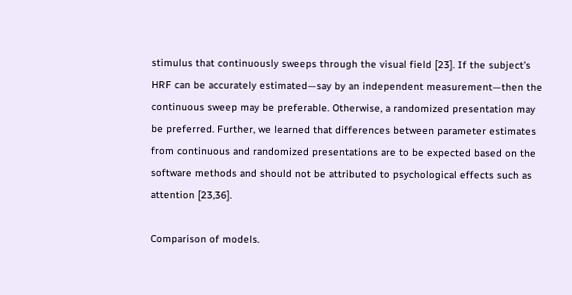stimulus that continuously sweeps through the visual field [23]. If the subject’s HRF can be accurately estimated—say by an independent measurement—then the continuous sweep may be preferable. Otherwise, a randomized presentation may be preferred. Further, we learned that differences between parameter estimates from continuous and randomized presentations are to be expected based on the software methods and should not be attributed to psychological effects such as attention [23,36].

Comparison of models.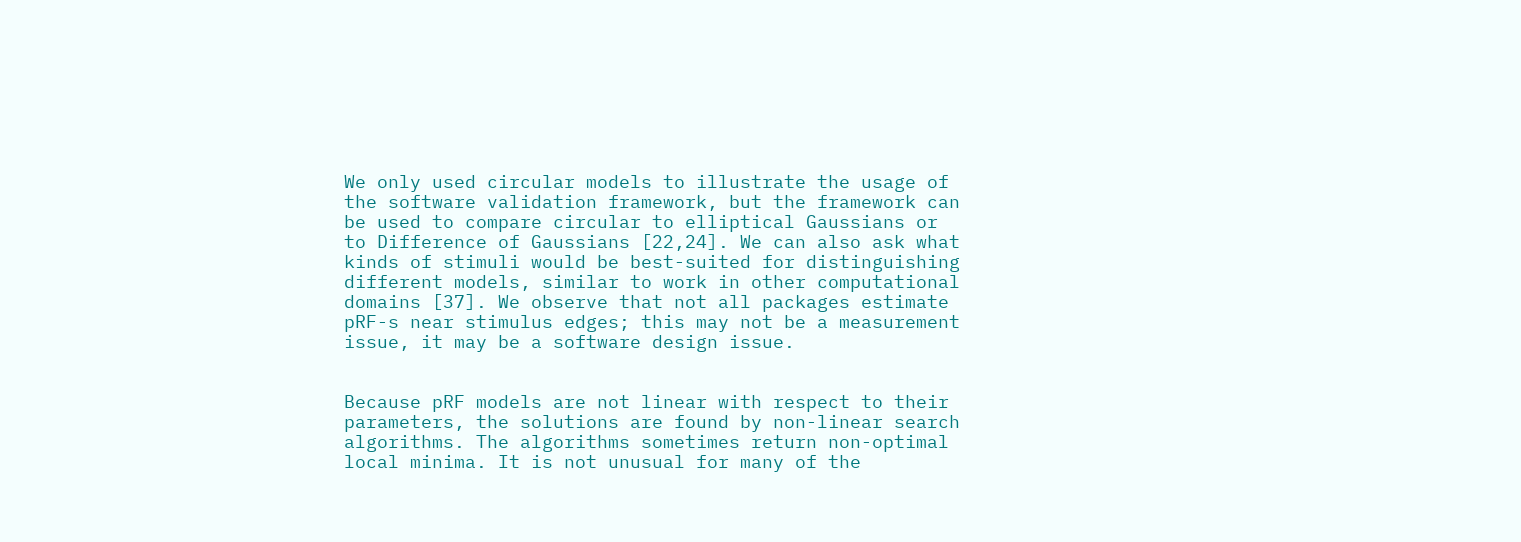We only used circular models to illustrate the usage of the software validation framework, but the framework can be used to compare circular to elliptical Gaussians or to Difference of Gaussians [22,24]. We can also ask what kinds of stimuli would be best-suited for distinguishing different models, similar to work in other computational domains [37]. We observe that not all packages estimate pRF-s near stimulus edges; this may not be a measurement issue, it may be a software design issue.


Because pRF models are not linear with respect to their parameters, the solutions are found by non-linear search algorithms. The algorithms sometimes return non-optimal local minima. It is not unusual for many of the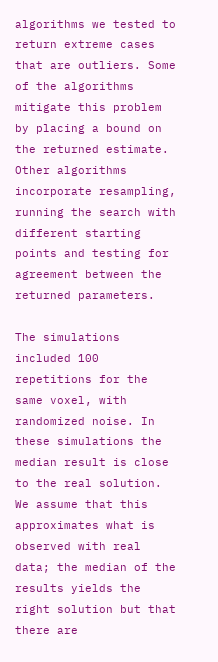algorithms we tested to return extreme cases that are outliers. Some of the algorithms mitigate this problem by placing a bound on the returned estimate. Other algorithms incorporate resampling, running the search with different starting points and testing for agreement between the returned parameters.

The simulations included 100 repetitions for the same voxel, with randomized noise. In these simulations the median result is close to the real solution. We assume that this approximates what is observed with real data; the median of the results yields the right solution but that there are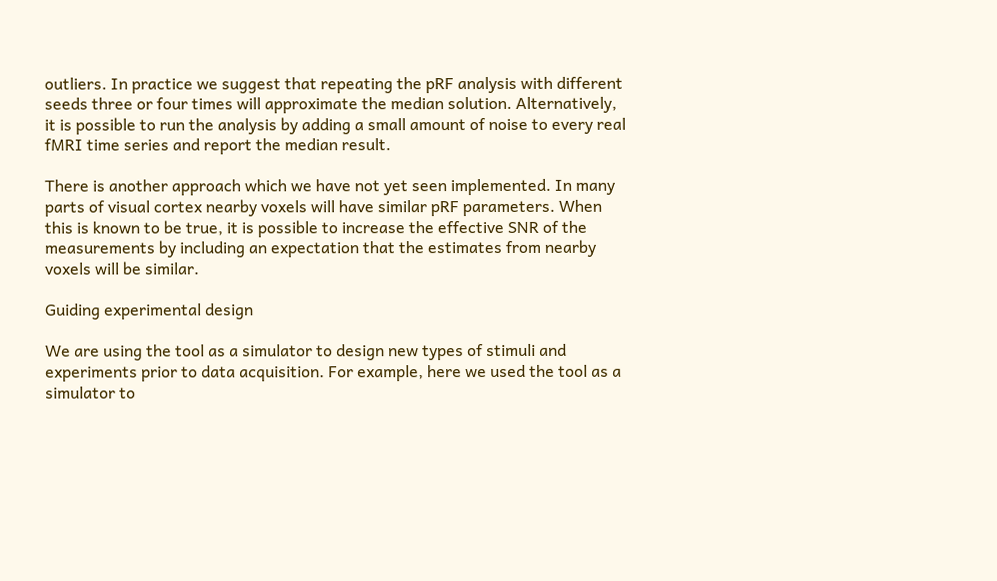outliers. In practice we suggest that repeating the pRF analysis with different seeds three or four times will approximate the median solution. Alternatively, it is possible to run the analysis by adding a small amount of noise to every real fMRI time series and report the median result.

There is another approach which we have not yet seen implemented. In many parts of visual cortex nearby voxels will have similar pRF parameters. When this is known to be true, it is possible to increase the effective SNR of the measurements by including an expectation that the estimates from nearby voxels will be similar.

Guiding experimental design

We are using the tool as a simulator to design new types of stimuli and experiments prior to data acquisition. For example, here we used the tool as a simulator to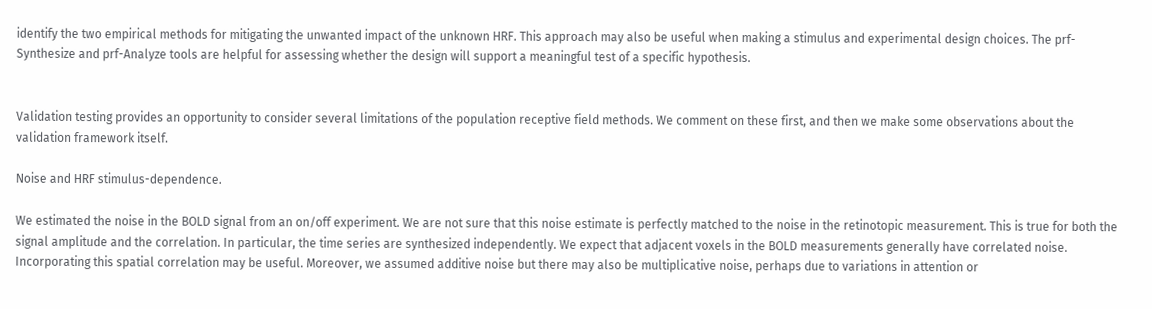identify the two empirical methods for mitigating the unwanted impact of the unknown HRF. This approach may also be useful when making a stimulus and experimental design choices. The prf-Synthesize and prf-Analyze tools are helpful for assessing whether the design will support a meaningful test of a specific hypothesis.


Validation testing provides an opportunity to consider several limitations of the population receptive field methods. We comment on these first, and then we make some observations about the validation framework itself.

Noise and HRF stimulus-dependence.

We estimated the noise in the BOLD signal from an on/off experiment. We are not sure that this noise estimate is perfectly matched to the noise in the retinotopic measurement. This is true for both the signal amplitude and the correlation. In particular, the time series are synthesized independently. We expect that adjacent voxels in the BOLD measurements generally have correlated noise. Incorporating this spatial correlation may be useful. Moreover, we assumed additive noise but there may also be multiplicative noise, perhaps due to variations in attention or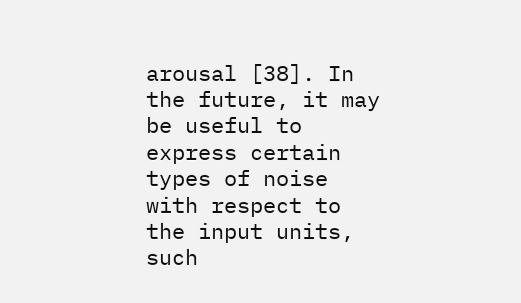arousal [38]. In the future, it may be useful to express certain types of noise with respect to the input units, such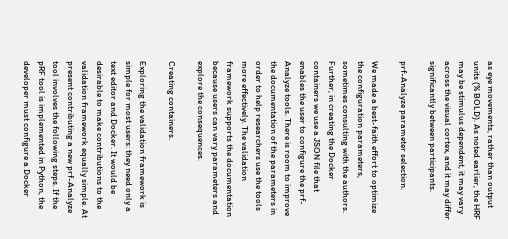as eye movements, rather than output units (% BOLD). As noted earlier, the HRF may be stimulus dependent, it may vary across the visual cortex, and it may differ significantly between participants.

prf-Analyze parameter selection.

We made a best-faith effort to optimize the configuration parameters, sometimes consulting with the authors. Further, in creating the Docker containers we use a JSON file that enables the user to configure the prf-Analyze tools. There is room to improve the documentation of the parameters in order to help researchers use the tools more effectively. The validation framework supports the documentation because users can vary parameters and explore the consequences.

Creating containers.

Exploring the validation framework is simple for most users: they need only a text editor and Docker. It would be desirable to make contributions to the validation framework equally simple. At present contributing a new prf-Analyze tool involves the following steps. If the pRF tool is implemented in Python, the developer must configure a Docker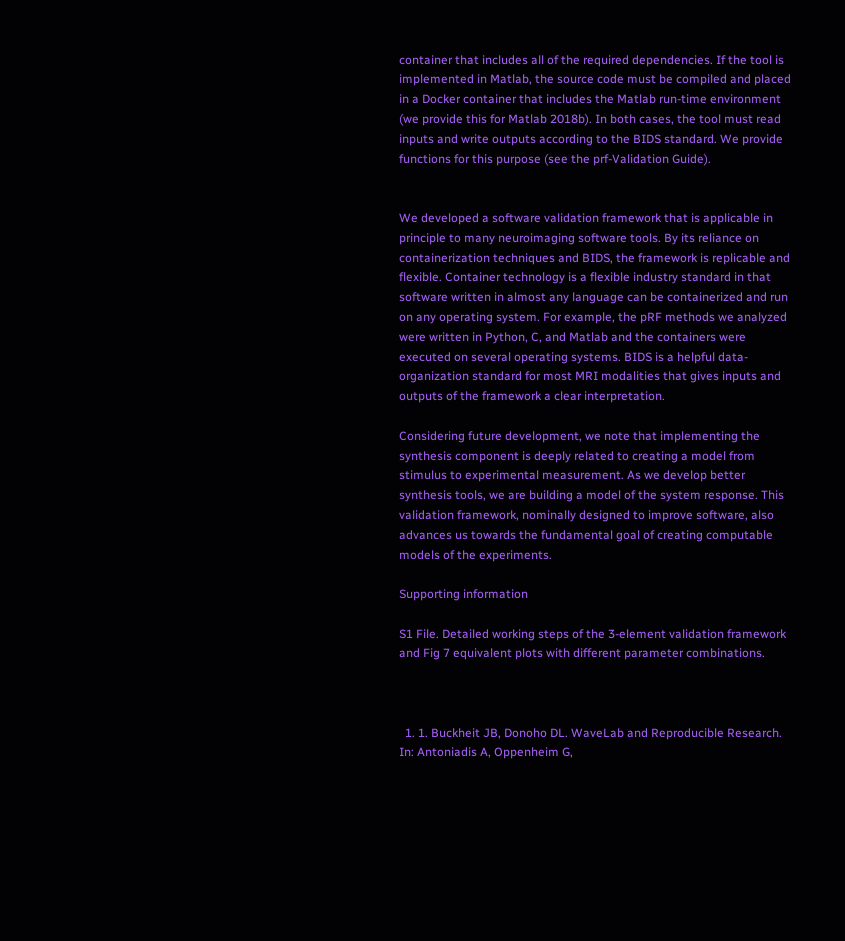container that includes all of the required dependencies. If the tool is implemented in Matlab, the source code must be compiled and placed in a Docker container that includes the Matlab run-time environment (we provide this for Matlab 2018b). In both cases, the tool must read inputs and write outputs according to the BIDS standard. We provide functions for this purpose (see the prf-Validation Guide).


We developed a software validation framework that is applicable in principle to many neuroimaging software tools. By its reliance on containerization techniques and BIDS, the framework is replicable and flexible. Container technology is a flexible industry standard in that software written in almost any language can be containerized and run on any operating system. For example, the pRF methods we analyzed were written in Python, C, and Matlab and the containers were executed on several operating systems. BIDS is a helpful data-organization standard for most MRI modalities that gives inputs and outputs of the framework a clear interpretation.

Considering future development, we note that implementing the synthesis component is deeply related to creating a model from stimulus to experimental measurement. As we develop better synthesis tools, we are building a model of the system response. This validation framework, nominally designed to improve software, also advances us towards the fundamental goal of creating computable models of the experiments.

Supporting information

S1 File. Detailed working steps of the 3-element validation framework and Fig 7 equivalent plots with different parameter combinations.



  1. 1. Buckheit JB, Donoho DL. WaveLab and Reproducible Research. In: Antoniadis A, Oppenheim G,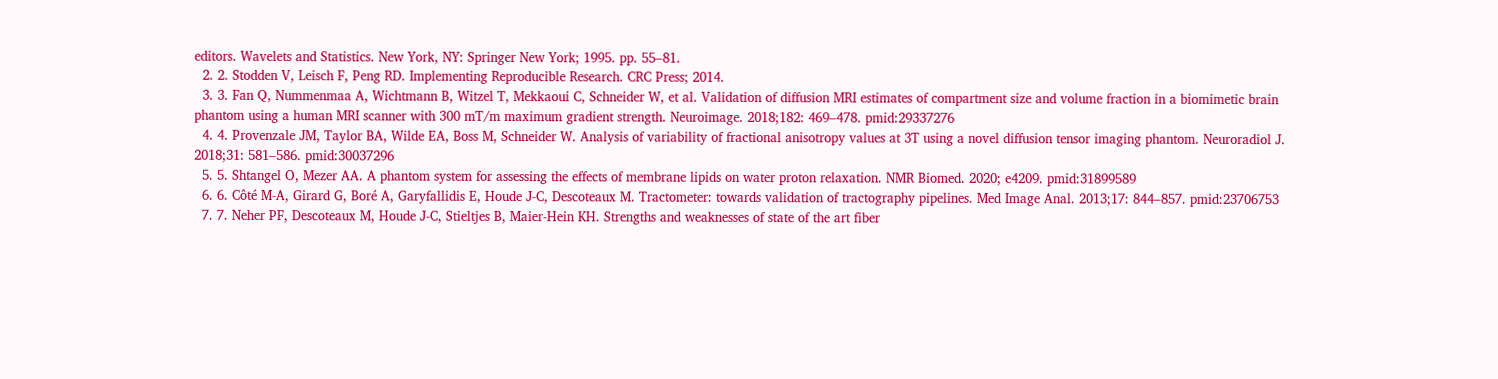editors. Wavelets and Statistics. New York, NY: Springer New York; 1995. pp. 55–81.
  2. 2. Stodden V, Leisch F, Peng RD. Implementing Reproducible Research. CRC Press; 2014.
  3. 3. Fan Q, Nummenmaa A, Wichtmann B, Witzel T, Mekkaoui C, Schneider W, et al. Validation of diffusion MRI estimates of compartment size and volume fraction in a biomimetic brain phantom using a human MRI scanner with 300 mT/m maximum gradient strength. Neuroimage. 2018;182: 469–478. pmid:29337276
  4. 4. Provenzale JM, Taylor BA, Wilde EA, Boss M, Schneider W. Analysis of variability of fractional anisotropy values at 3T using a novel diffusion tensor imaging phantom. Neuroradiol J. 2018;31: 581–586. pmid:30037296
  5. 5. Shtangel O, Mezer AA. A phantom system for assessing the effects of membrane lipids on water proton relaxation. NMR Biomed. 2020; e4209. pmid:31899589
  6. 6. Côté M-A, Girard G, Boré A, Garyfallidis E, Houde J-C, Descoteaux M. Tractometer: towards validation of tractography pipelines. Med Image Anal. 2013;17: 844–857. pmid:23706753
  7. 7. Neher PF, Descoteaux M, Houde J-C, Stieltjes B, Maier-Hein KH. Strengths and weaknesses of state of the art fiber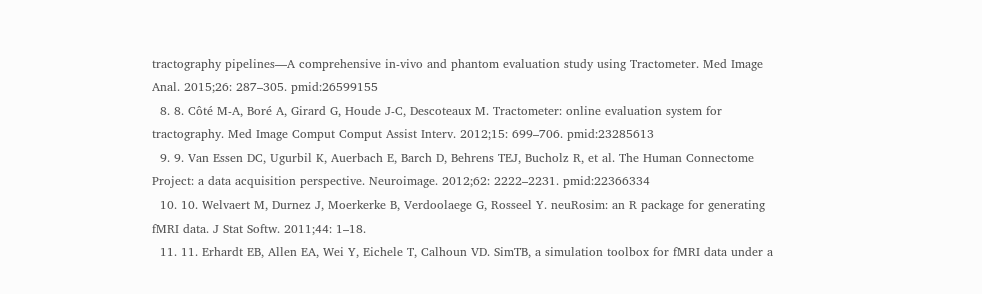tractography pipelines—A comprehensive in-vivo and phantom evaluation study using Tractometer. Med Image Anal. 2015;26: 287–305. pmid:26599155
  8. 8. Côté M-A, Boré A, Girard G, Houde J-C, Descoteaux M. Tractometer: online evaluation system for tractography. Med Image Comput Comput Assist Interv. 2012;15: 699–706. pmid:23285613
  9. 9. Van Essen DC, Ugurbil K, Auerbach E, Barch D, Behrens TEJ, Bucholz R, et al. The Human Connectome Project: a data acquisition perspective. Neuroimage. 2012;62: 2222–2231. pmid:22366334
  10. 10. Welvaert M, Durnez J, Moerkerke B, Verdoolaege G, Rosseel Y. neuRosim: an R package for generating fMRI data. J Stat Softw. 2011;44: 1–18.
  11. 11. Erhardt EB, Allen EA, Wei Y, Eichele T, Calhoun VD. SimTB, a simulation toolbox for fMRI data under a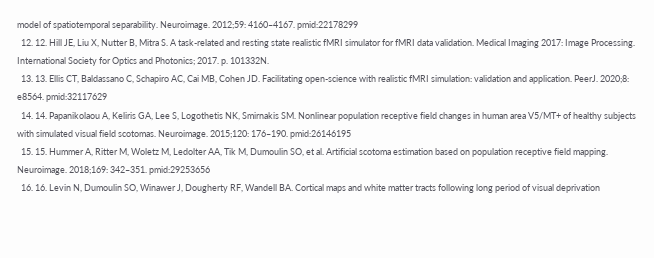model of spatiotemporal separability. Neuroimage. 2012;59: 4160–4167. pmid:22178299
  12. 12. Hill JE, Liu X, Nutter B, Mitra S. A task-related and resting state realistic fMRI simulator for fMRI data validation. Medical Imaging 2017: Image Processing. International Society for Optics and Photonics; 2017. p. 101332N.
  13. 13. Ellis CT, Baldassano C, Schapiro AC, Cai MB, Cohen JD. Facilitating open-science with realistic fMRI simulation: validation and application. PeerJ. 2020;8: e8564. pmid:32117629
  14. 14. Papanikolaou A, Keliris GA, Lee S, Logothetis NK, Smirnakis SM. Nonlinear population receptive field changes in human area V5/MT+ of healthy subjects with simulated visual field scotomas. Neuroimage. 2015;120: 176–190. pmid:26146195
  15. 15. Hummer A, Ritter M, Woletz M, Ledolter AA, Tik M, Dumoulin SO, et al. Artificial scotoma estimation based on population receptive field mapping. Neuroimage. 2018;169: 342–351. pmid:29253656
  16. 16. Levin N, Dumoulin SO, Winawer J, Dougherty RF, Wandell BA. Cortical maps and white matter tracts following long period of visual deprivation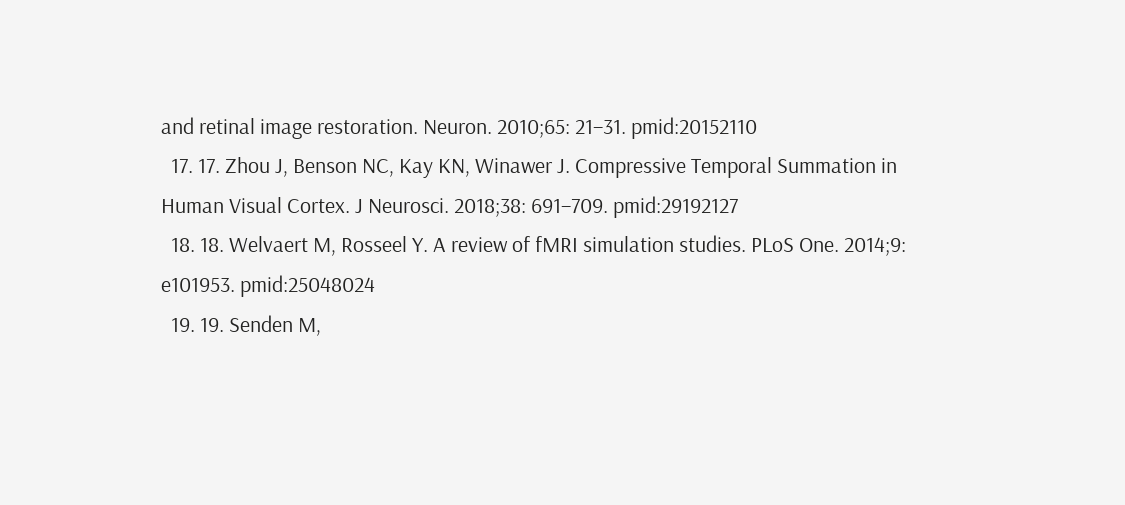and retinal image restoration. Neuron. 2010;65: 21–31. pmid:20152110
  17. 17. Zhou J, Benson NC, Kay KN, Winawer J. Compressive Temporal Summation in Human Visual Cortex. J Neurosci. 2018;38: 691–709. pmid:29192127
  18. 18. Welvaert M, Rosseel Y. A review of fMRI simulation studies. PLoS One. 2014;9: e101953. pmid:25048024
  19. 19. Senden M,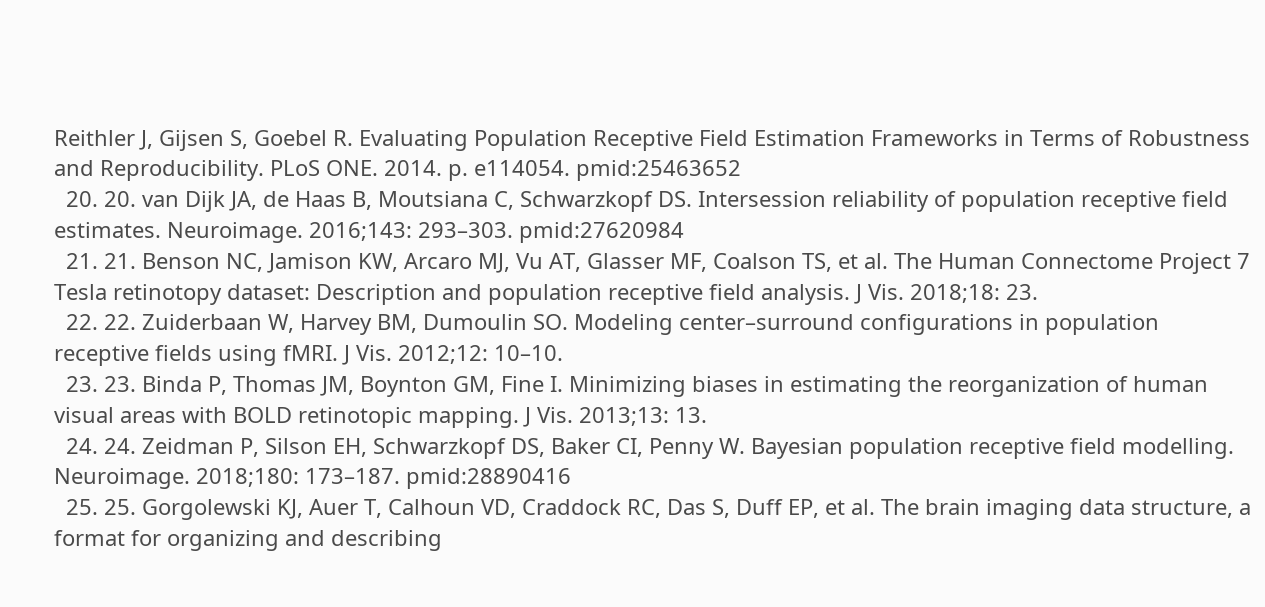Reithler J, Gijsen S, Goebel R. Evaluating Population Receptive Field Estimation Frameworks in Terms of Robustness and Reproducibility. PLoS ONE. 2014. p. e114054. pmid:25463652
  20. 20. van Dijk JA, de Haas B, Moutsiana C, Schwarzkopf DS. Intersession reliability of population receptive field estimates. Neuroimage. 2016;143: 293–303. pmid:27620984
  21. 21. Benson NC, Jamison KW, Arcaro MJ, Vu AT, Glasser MF, Coalson TS, et al. The Human Connectome Project 7 Tesla retinotopy dataset: Description and population receptive field analysis. J Vis. 2018;18: 23.
  22. 22. Zuiderbaan W, Harvey BM, Dumoulin SO. Modeling center–surround configurations in population receptive fields using fMRI. J Vis. 2012;12: 10–10.
  23. 23. Binda P, Thomas JM, Boynton GM, Fine I. Minimizing biases in estimating the reorganization of human visual areas with BOLD retinotopic mapping. J Vis. 2013;13: 13.
  24. 24. Zeidman P, Silson EH, Schwarzkopf DS, Baker CI, Penny W. Bayesian population receptive field modelling. Neuroimage. 2018;180: 173–187. pmid:28890416
  25. 25. Gorgolewski KJ, Auer T, Calhoun VD, Craddock RC, Das S, Duff EP, et al. The brain imaging data structure, a format for organizing and describing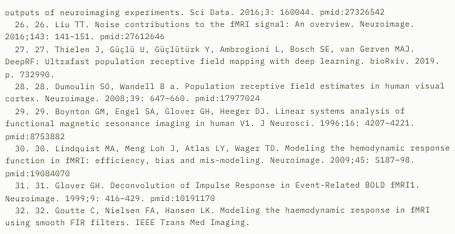outputs of neuroimaging experiments. Sci Data. 2016;3: 160044. pmid:27326542
  26. 26. Liu TT. Noise contributions to the fMRI signal: An overview. Neuroimage. 2016;143: 141–151. pmid:27612646
  27. 27. Thielen J, Güçlü U, Güçlütürk Y, Ambrogioni L, Bosch SE, van Gerven MAJ. DeepRF: Ultrafast population receptive field mapping with deep learning. bioRxiv. 2019. p. 732990.
  28. 28. Dumoulin SO, Wandell B a. Population receptive field estimates in human visual cortex. Neuroimage. 2008;39: 647–660. pmid:17977024
  29. 29. Boynton GM, Engel SA, Glover GH, Heeger DJ. Linear systems analysis of functional magnetic resonance imaging in human V1. J Neurosci. 1996;16: 4207–4221. pmid:8753882
  30. 30. Lindquist MA, Meng Loh J, Atlas LY, Wager TD. Modeling the hemodynamic response function in fMRI: efficiency, bias and mis-modeling. Neuroimage. 2009;45: S187–98. pmid:19084070
  31. 31. Glover GH. Deconvolution of Impulse Response in Event-Related BOLD fMRI1. Neuroimage. 1999;9: 416–429. pmid:10191170
  32. 32. Goutte C, Nielsen FA, Hansen LK. Modeling the haemodynamic response in fMRI using smooth FIR filters. IEEE Trans Med Imaging.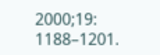2000;19: 1188–1201.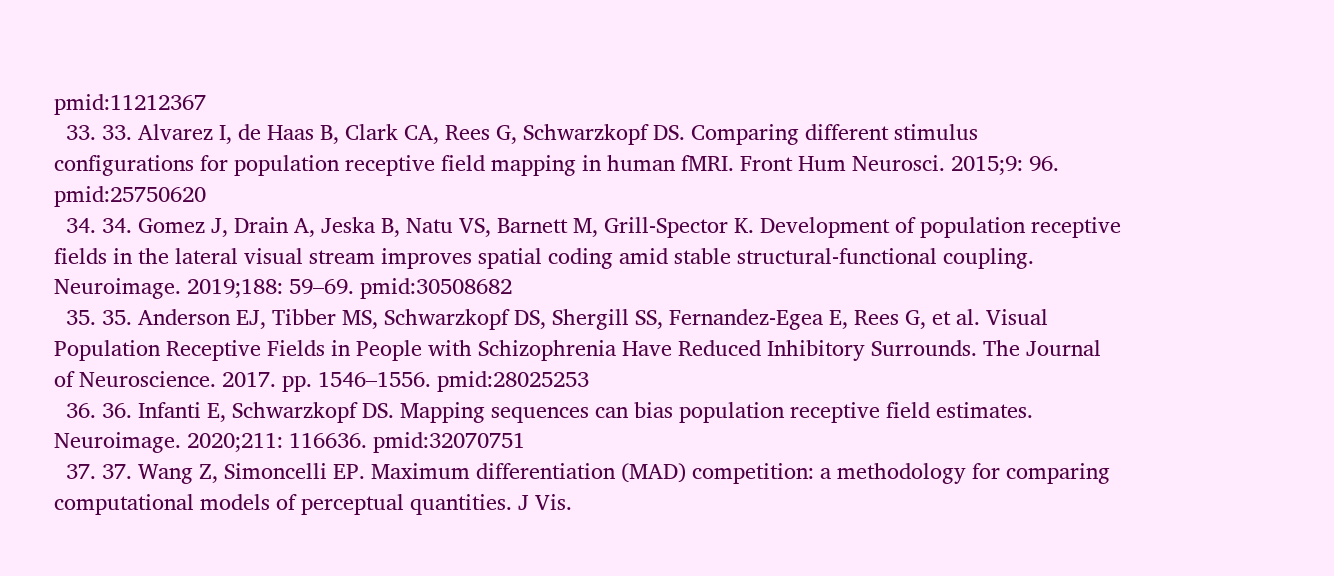pmid:11212367
  33. 33. Alvarez I, de Haas B, Clark CA, Rees G, Schwarzkopf DS. Comparing different stimulus configurations for population receptive field mapping in human fMRI. Front Hum Neurosci. 2015;9: 96. pmid:25750620
  34. 34. Gomez J, Drain A, Jeska B, Natu VS, Barnett M, Grill-Spector K. Development of population receptive fields in the lateral visual stream improves spatial coding amid stable structural-functional coupling. Neuroimage. 2019;188: 59–69. pmid:30508682
  35. 35. Anderson EJ, Tibber MS, Schwarzkopf DS, Shergill SS, Fernandez-Egea E, Rees G, et al. Visual Population Receptive Fields in People with Schizophrenia Have Reduced Inhibitory Surrounds. The Journal of Neuroscience. 2017. pp. 1546–1556. pmid:28025253
  36. 36. Infanti E, Schwarzkopf DS. Mapping sequences can bias population receptive field estimates. Neuroimage. 2020;211: 116636. pmid:32070751
  37. 37. Wang Z, Simoncelli EP. Maximum differentiation (MAD) competition: a methodology for comparing computational models of perceptual quantities. J Vis.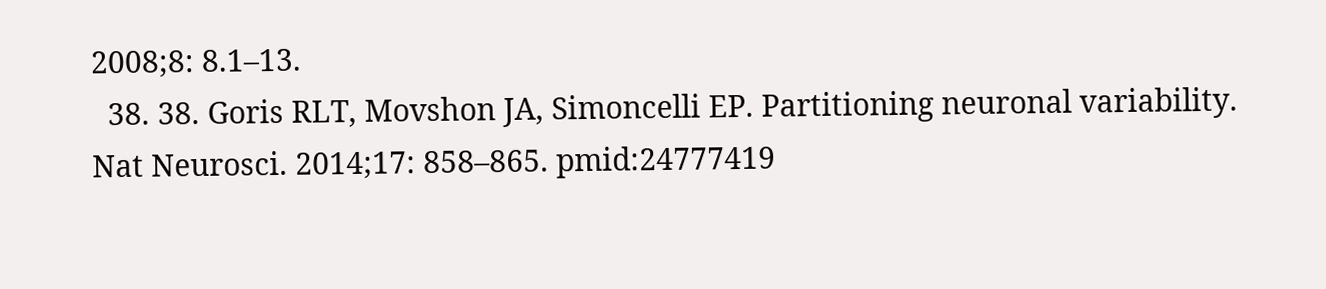2008;8: 8.1–13.
  38. 38. Goris RLT, Movshon JA, Simoncelli EP. Partitioning neuronal variability. Nat Neurosci. 2014;17: 858–865. pmid:24777419